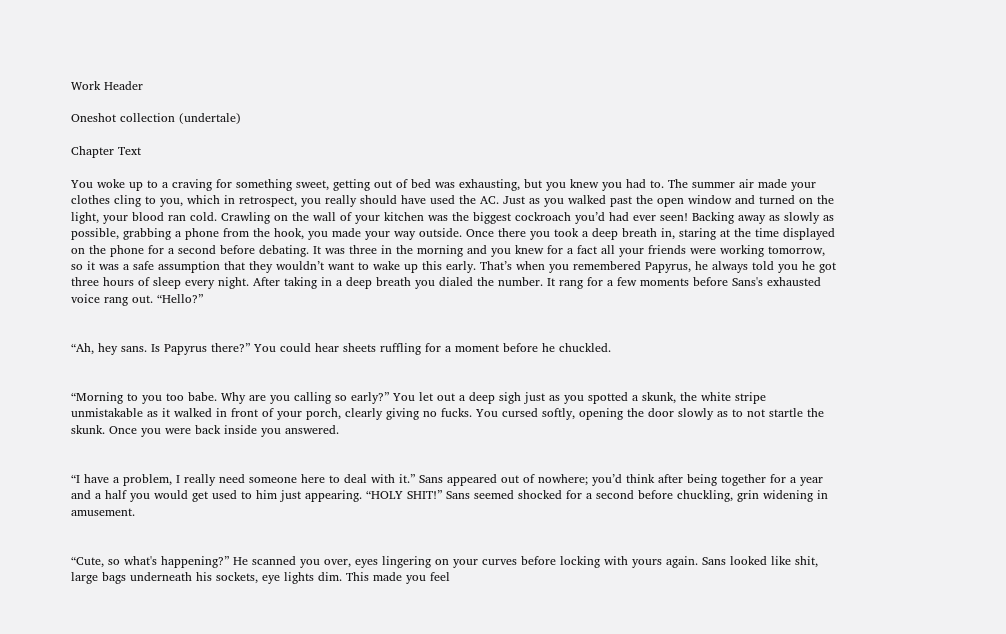Work Header

Oneshot collection (undertale)

Chapter Text

You woke up to a craving for something sweet, getting out of bed was exhausting, but you knew you had to. The summer air made your clothes cling to you, which in retrospect, you really should have used the AC. Just as you walked past the open window and turned on the light, your blood ran cold. Crawling on the wall of your kitchen was the biggest cockroach you’d had ever seen! Backing away as slowly as possible, grabbing a phone from the hook, you made your way outside. Once there you took a deep breath in, staring at the time displayed on the phone for a second before debating. It was three in the morning and you knew for a fact all your friends were working tomorrow, so it was a safe assumption that they wouldn’t want to wake up this early. That’s when you remembered Papyrus, he always told you he got three hours of sleep every night. After taking in a deep breath you dialed the number. It rang for a few moments before Sans's exhausted voice rang out. “Hello?”


“Ah, hey sans. Is Papyrus there?” You could hear sheets ruffling for a moment before he chuckled.


“Morning to you too babe. Why are you calling so early?” You let out a deep sigh just as you spotted a skunk, the white stripe unmistakable as it walked in front of your porch, clearly giving no fucks. You cursed softly, opening the door slowly as to not startle the skunk. Once you were back inside you answered.


“I have a problem, I really need someone here to deal with it.” Sans appeared out of nowhere; you’d think after being together for a year and a half you would get used to him just appearing. “HOLY SHIT!” Sans seemed shocked for a second before chuckling, grin widening in amusement.


“Cute, so what's happening?” He scanned you over, eyes lingering on your curves before locking with yours again. Sans looked like shit, large bags underneath his sockets, eye lights dim. This made you feel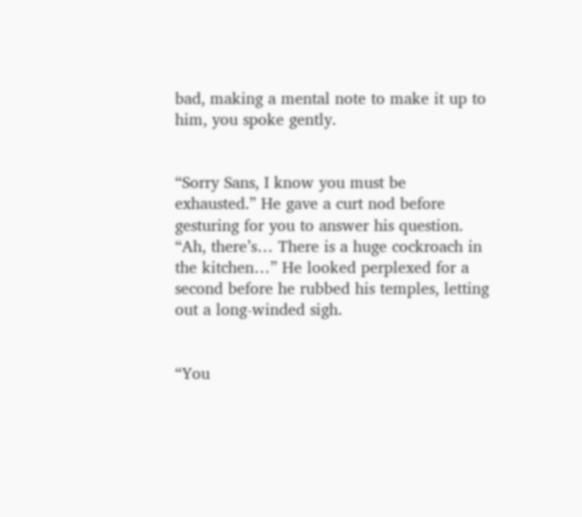bad, making a mental note to make it up to him, you spoke gently.


“Sorry Sans, I know you must be exhausted.” He gave a curt nod before gesturing for you to answer his question. “Ah, there’s… There is a huge cockroach in the kitchen…” He looked perplexed for a second before he rubbed his temples, letting out a long-winded sigh.


“You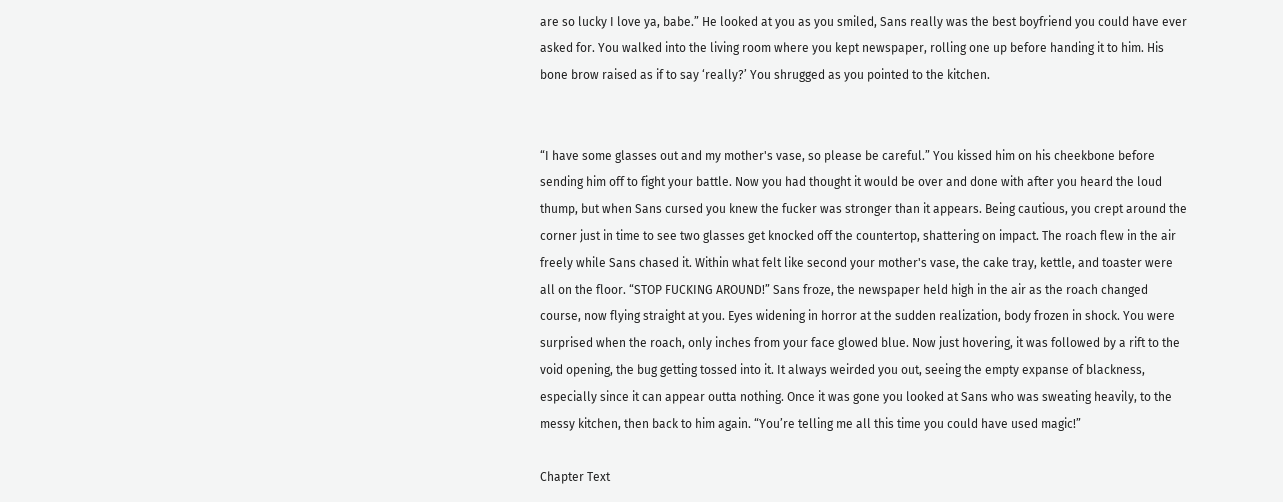are so lucky I love ya, babe.” He looked at you as you smiled, Sans really was the best boyfriend you could have ever asked for. You walked into the living room where you kept newspaper, rolling one up before handing it to him. His bone brow raised as if to say ‘really?’ You shrugged as you pointed to the kitchen.


“I have some glasses out and my mother's vase, so please be careful.” You kissed him on his cheekbone before sending him off to fight your battle. Now you had thought it would be over and done with after you heard the loud thump, but when Sans cursed you knew the fucker was stronger than it appears. Being cautious, you crept around the corner just in time to see two glasses get knocked off the countertop, shattering on impact. The roach flew in the air freely while Sans chased it. Within what felt like second your mother's vase, the cake tray, kettle, and toaster were all on the floor. “STOP FUCKING AROUND!” Sans froze, the newspaper held high in the air as the roach changed course, now flying straight at you. Eyes widening in horror at the sudden realization, body frozen in shock. You were surprised when the roach, only inches from your face glowed blue. Now just hovering, it was followed by a rift to the void opening, the bug getting tossed into it. It always weirded you out, seeing the empty expanse of blackness, especially since it can appear outta nothing. Once it was gone you looked at Sans who was sweating heavily, to the messy kitchen, then back to him again. “You’re telling me all this time you could have used magic!”

Chapter Text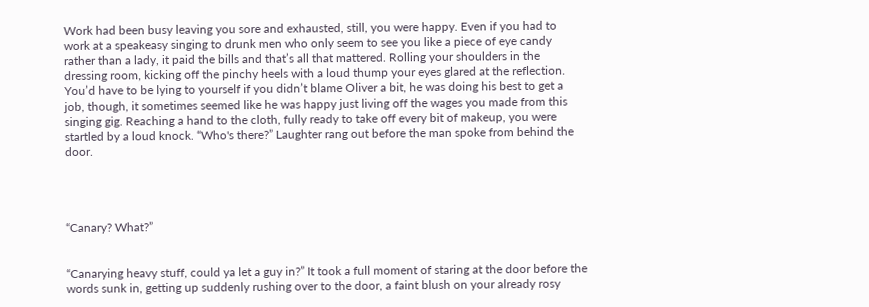Work had been busy leaving you sore and exhausted, still, you were happy. Even if you had to work at a speakeasy singing to drunk men who only seem to see you like a piece of eye candy rather than a lady, it paid the bills and that’s all that mattered. Rolling your shoulders in the dressing room, kicking off the pinchy heels with a loud thump your eyes glared at the reflection. You’d have to be lying to yourself if you didn’t blame Oliver a bit, he was doing his best to get a job, though, it sometimes seemed like he was happy just living off the wages you made from this singing gig. Reaching a hand to the cloth, fully ready to take off every bit of makeup, you were startled by a loud knock. “Who's there?” Laughter rang out before the man spoke from behind the door.




“Canary? What?”


“Canarying heavy stuff, could ya let a guy in?” It took a full moment of staring at the door before the words sunk in, getting up suddenly rushing over to the door, a faint blush on your already rosy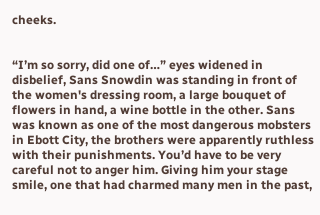cheeks.


“I’m so sorry, did one of…” eyes widened in disbelief, Sans Snowdin was standing in front of the women's dressing room, a large bouquet of flowers in hand, a wine bottle in the other. Sans was known as one of the most dangerous mobsters in Ebott City, the brothers were apparently ruthless with their punishments. You’d have to be very careful not to anger him. Giving him your stage smile, one that had charmed many men in the past,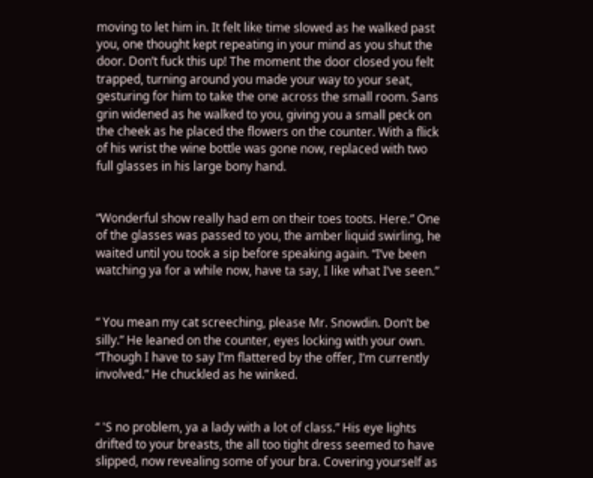moving to let him in. It felt like time slowed as he walked past you, one thought kept repeating in your mind as you shut the door. Don’t fuck this up! The moment the door closed you felt trapped, turning around you made your way to your seat, gesturing for him to take the one across the small room. Sans grin widened as he walked to you, giving you a small peck on the cheek as he placed the flowers on the counter. With a flick of his wrist the wine bottle was gone now, replaced with two full glasses in his large bony hand.


“Wonderful show really had em on their toes toots. Here.” One of the glasses was passed to you, the amber liquid swirling, he waited until you took a sip before speaking again. “I’ve been watching ya for a while now, have ta say, I like what I’ve seen.”


“ You mean my cat screeching, please Mr. Snowdin. Don’t be silly.” He leaned on the counter, eyes locking with your own. “Though I have to say I’m flattered by the offer, I’m currently involved.” He chuckled as he winked.


“ 'S no problem, ya a lady with a lot of class.” His eye lights drifted to your breasts, the all too tight dress seemed to have slipped, now revealing some of your bra. Covering yourself as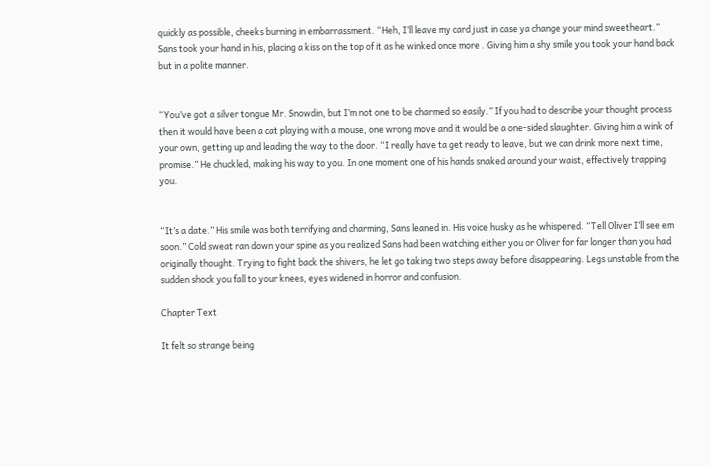quickly as possible, cheeks burning in embarrassment. “Heh, I’ll leave my card just in case ya change your mind sweetheart.” Sans took your hand in his, placing a kiss on the top of it as he winked once more . Giving him a shy smile you took your hand back but in a polite manner.


“You’ve got a silver tongue Mr. Snowdin, but I’m not one to be charmed so easily.” If you had to describe your thought process then it would have been a cat playing with a mouse, one wrong move and it would be a one-sided slaughter. Giving him a wink of your own, getting up and leading the way to the door. “I really have ta get ready to leave, but we can drink more next time, promise.” He chuckled, making his way to you. In one moment one of his hands snaked around your waist, effectively trapping you.


“It’s a date.” His smile was both terrifying and charming, Sans leaned in. His voice husky as he whispered. “Tell Oliver I’ll see em soon.” Cold sweat ran down your spine as you realized Sans had been watching either you or Oliver for far longer than you had originally thought. Trying to fight back the shivers, he let go taking two steps away before disappearing. Legs unstable from the sudden shock you fall to your knees, eyes widened in horror and confusion.

Chapter Text

It felt so strange being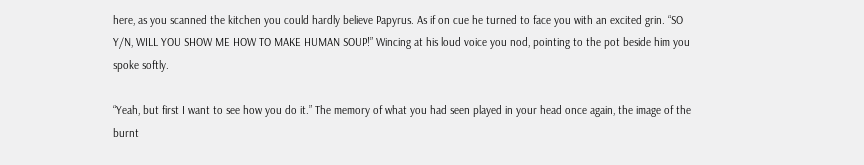here, as you scanned the kitchen you could hardly believe Papyrus. As if on cue he turned to face you with an excited grin. “SO Y/N, WILL YOU SHOW ME HOW TO MAKE HUMAN SOUP!” Wincing at his loud voice you nod, pointing to the pot beside him you spoke softly.

“Yeah, but first I want to see how you do it.” The memory of what you had seen played in your head once again, the image of the burnt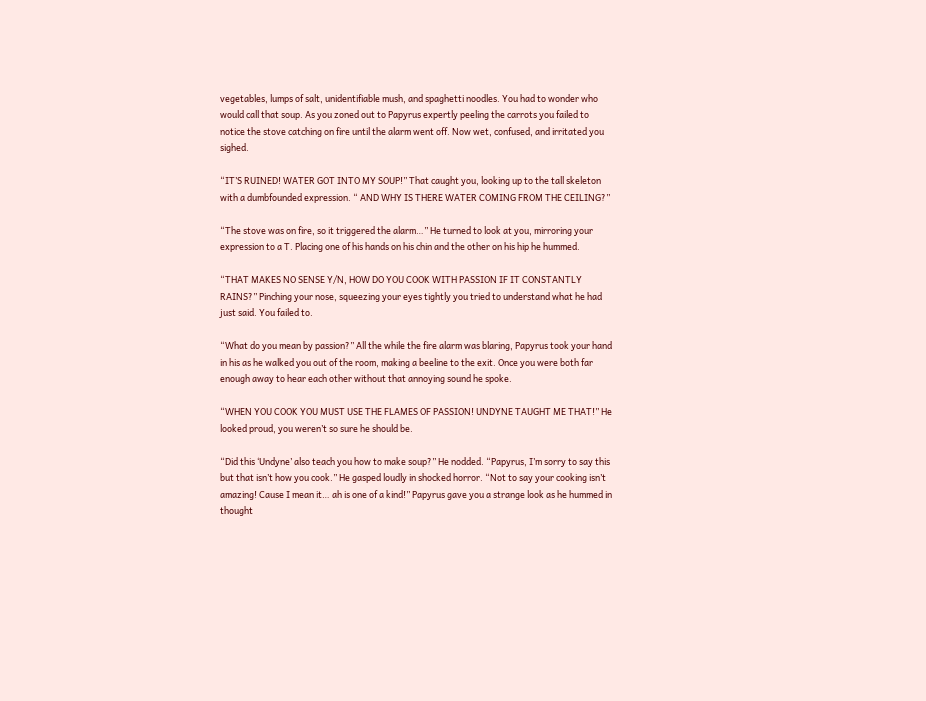vegetables, lumps of salt, unidentifiable mush, and spaghetti noodles. You had to wonder who would call that soup. As you zoned out to Papyrus expertly peeling the carrots you failed to notice the stove catching on fire until the alarm went off. Now wet, confused, and irritated you sighed.

“IT’S RUINED! WATER GOT INTO MY SOUP!” That caught you, looking up to the tall skeleton with a dumbfounded expression. “ AND WHY IS THERE WATER COMING FROM THE CEILING?”

“The stove was on fire, so it triggered the alarm…” He turned to look at you, mirroring your expression to a T. Placing one of his hands on his chin and the other on his hip he hummed.

“THAT MAKES NO SENSE Y/N, HOW DO YOU COOK WITH PASSION IF IT CONSTANTLY RAINS?” Pinching your nose, squeezing your eyes tightly you tried to understand what he had just said. You failed to.

“What do you mean by passion?” All the while the fire alarm was blaring, Papyrus took your hand in his as he walked you out of the room, making a beeline to the exit. Once you were both far enough away to hear each other without that annoying sound he spoke.

“WHEN YOU COOK YOU MUST USE THE FLAMES OF PASSION! UNDYNE TAUGHT ME THAT!” He looked proud, you weren’t so sure he should be.

“Did this ‘Undyne’ also teach you how to make soup?” He nodded. “Papyrus, I’m sorry to say this but that isn’t how you cook.” He gasped loudly in shocked horror. “Not to say your cooking isn’t amazing! Cause I mean it… ah is one of a kind!” Papyrus gave you a strange look as he hummed in thought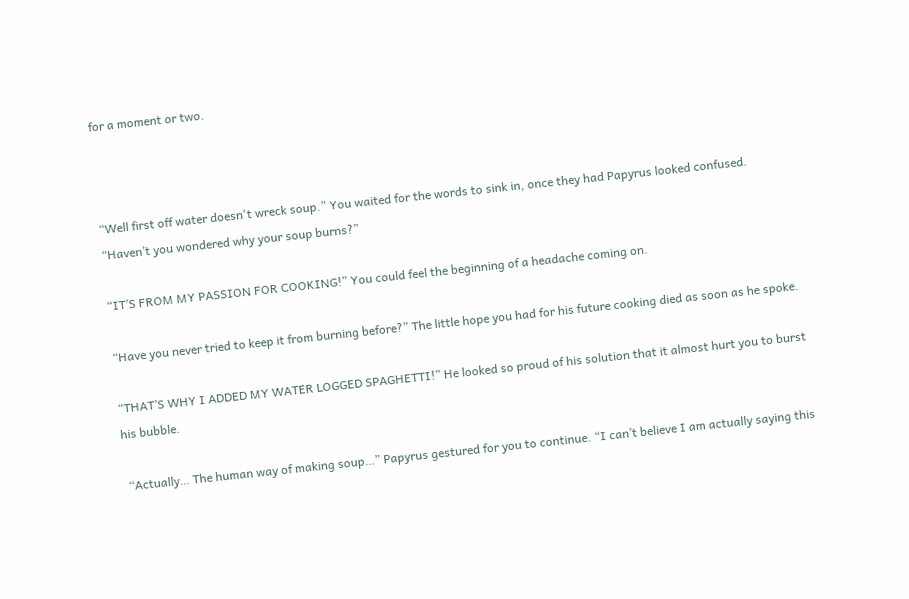for a moment or two.



“Well first off water doesn't wreck soup.” You waited for the words to sink in, once they had Papyrus looked confused. “Haven’t you wondered why your soup burns?”

“IT’S FROM MY PASSION FOR COOKING!” You could feel the beginning of a headache coming on.

“Have you never tried to keep it from burning before?” The little hope you had for his future cooking died as soon as he spoke.

“THAT’S WHY I ADDED MY WATER LOGGED SPAGHETTI!” He looked so proud of his solution that it almost hurt you to burst his bubble.

 “Actually… The human way of making soup…” Papyrus gestured for you to continue. “I can’t believe I am actually saying this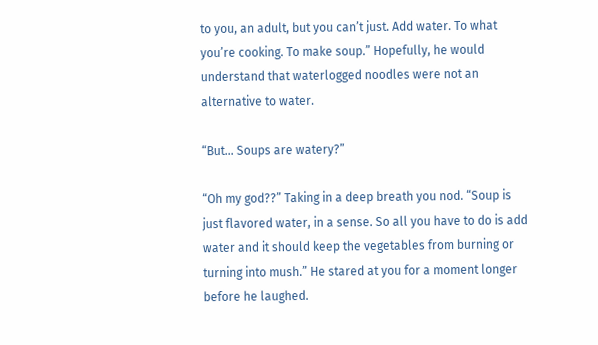to you, an adult, but you can’t just. Add water. To what you’re cooking. To make soup.” Hopefully, he would understand that waterlogged noodles were not an alternative to water.

“But… Soups are watery?”

“Oh my god??” Taking in a deep breath you nod. “Soup is just flavored water, in a sense. So all you have to do is add water and it should keep the vegetables from burning or turning into mush.” He stared at you for a moment longer before he laughed.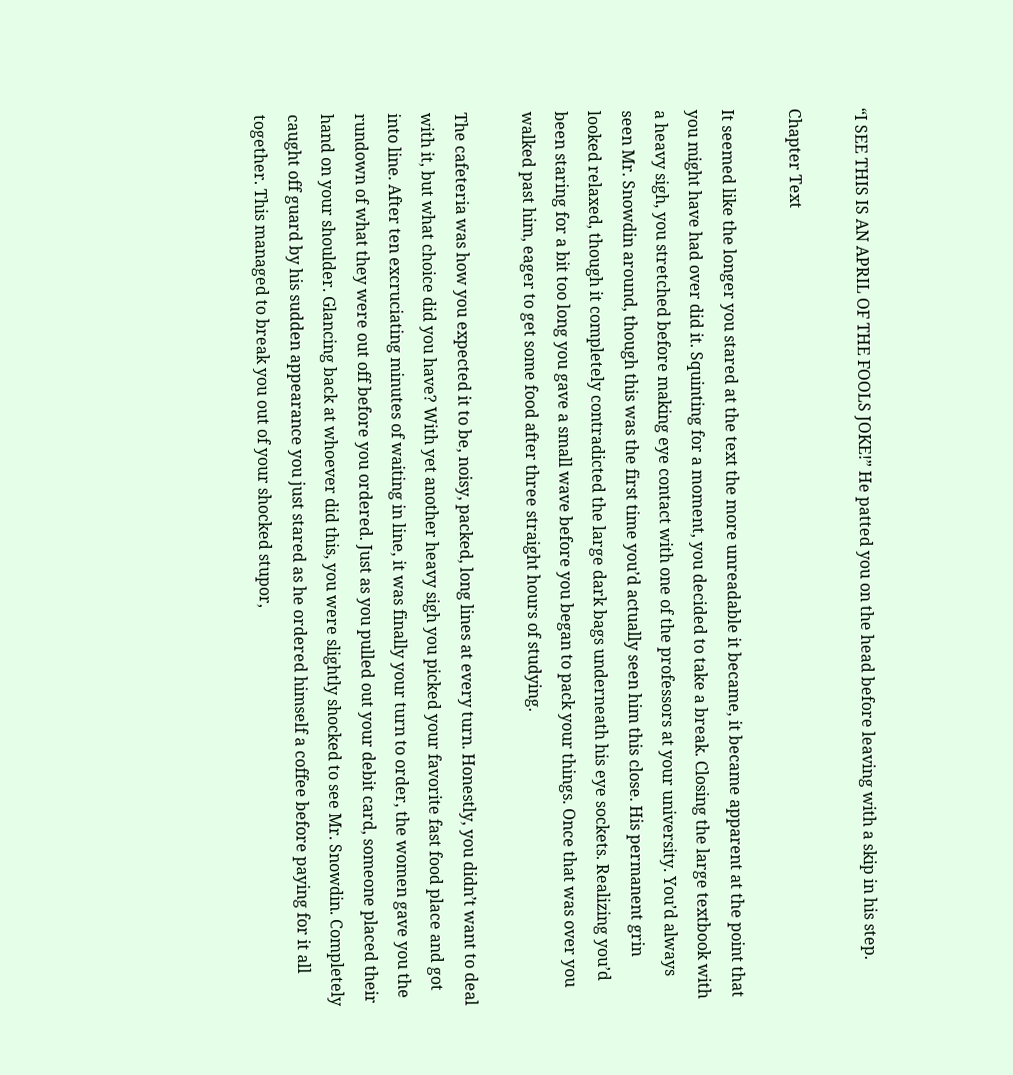“I SEE THIS IS AN APRIL OF THE FOOLS JOKE!” He patted you on the head before leaving with a skip in his step.

Chapter Text

It seemed like the longer you stared at the text the more unreadable it became, it became apparent at the point that you might have had over did it. Squinting for a moment, you decided to take a break. Closing the large textbook with a heavy sigh, you stretched before making eye contact with one of the professors at your university. You’d always seen Mr. Snowdin around, though this was the first time you’d actually seen him this close. His permanent grin looked relaxed, though it completely contradicted the large dark bags underneath his eye sockets. Realizing you’d been staring for a bit too long you gave a small wave before you began to pack your things. Once that was over you walked past him, eager to get some food after three straight hours of studying.

The cafeteria was how you expected it to be, noisy, packed, long lines at every turn. Honestly, you didn’t want to deal with it, but what choice did you have? With yet another heavy sigh you picked your favorite fast food place and got into line. After ten excruciating minutes of waiting in line, it was finally your turn to order, the women gave you the rundown of what they were out off before you ordered. Just as you pulled out your debit card, someone placed their hand on your shoulder. Glancing back at whoever did this, you were slightly shocked to see Mr. Snowdin. Completely caught off guard by his sudden appearance you just stared as he ordered himself a coffee before paying for it all together. This managed to break you out of your shocked stupor,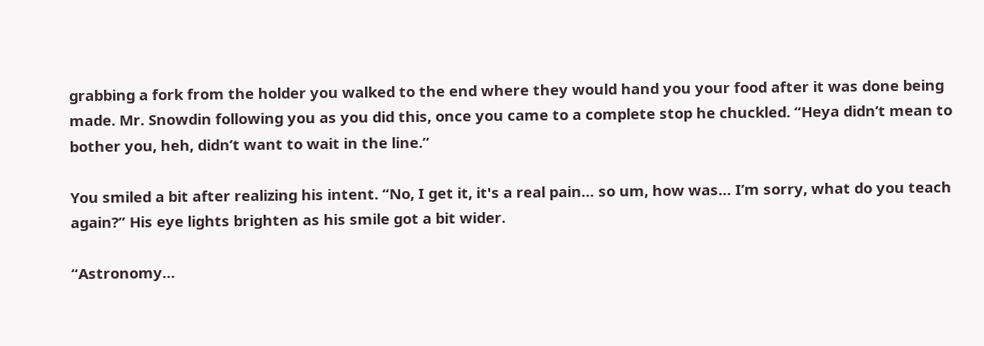grabbing a fork from the holder you walked to the end where they would hand you your food after it was done being made. Mr. Snowdin following you as you did this, once you came to a complete stop he chuckled. “Heya didn’t mean to bother you, heh, didn’t want to wait in the line.”

You smiled a bit after realizing his intent. “No, I get it, it's a real pain… so um, how was… I’m sorry, what do you teach again?” His eye lights brighten as his smile got a bit wider.

“Astronomy…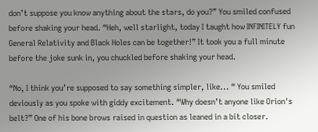don’t suppose you know anything about the stars, do you?” You smiled confused before shaking your head. “Heh, well starlight, today I taught how INFINITELY fun General Relativity and Black Holes can be together!” It took you a full minute before the joke sunk in, you chuckled before shaking your head.

“No, I think you’re supposed to say something simpler, like... “ You smiled deviously as you spoke with giddy excitement. “Why doesn’t anyone like Orion's belt?” One of his bone brows raised in question as leaned in a bit closer.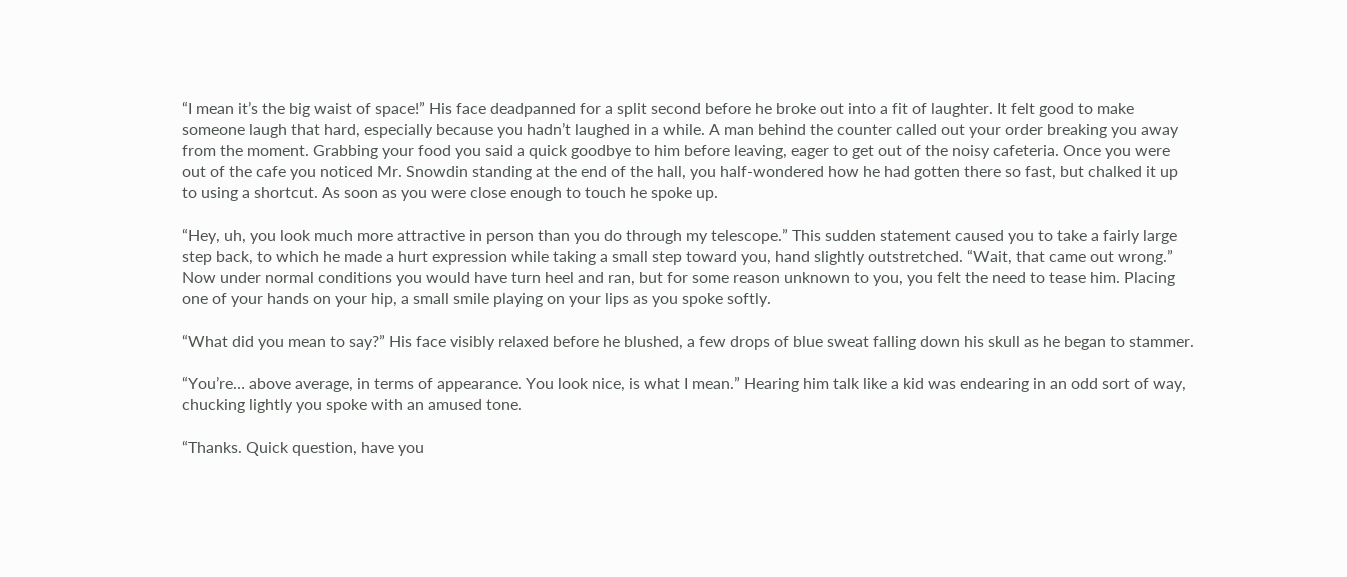“I mean it’s the big waist of space!” His face deadpanned for a split second before he broke out into a fit of laughter. It felt good to make someone laugh that hard, especially because you hadn’t laughed in a while. A man behind the counter called out your order breaking you away from the moment. Grabbing your food you said a quick goodbye to him before leaving, eager to get out of the noisy cafeteria. Once you were out of the cafe you noticed Mr. Snowdin standing at the end of the hall, you half-wondered how he had gotten there so fast, but chalked it up to using a shortcut. As soon as you were close enough to touch he spoke up.

“Hey, uh, you look much more attractive in person than you do through my telescope.” This sudden statement caused you to take a fairly large step back, to which he made a hurt expression while taking a small step toward you, hand slightly outstretched. “Wait, that came out wrong.” Now under normal conditions you would have turn heel and ran, but for some reason unknown to you, you felt the need to tease him. Placing one of your hands on your hip, a small smile playing on your lips as you spoke softly.

“What did you mean to say?” His face visibly relaxed before he blushed, a few drops of blue sweat falling down his skull as he began to stammer.

“You’re… above average, in terms of appearance. You look nice, is what I mean.” Hearing him talk like a kid was endearing in an odd sort of way, chucking lightly you spoke with an amused tone.

“Thanks. Quick question, have you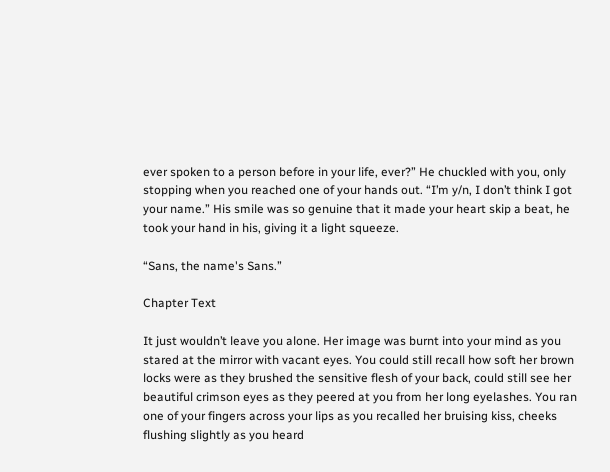ever spoken to a person before in your life, ever?” He chuckled with you, only stopping when you reached one of your hands out. “I’m y/n, I don’t think I got your name.” His smile was so genuine that it made your heart skip a beat, he took your hand in his, giving it a light squeeze.

“Sans, the name's Sans.”

Chapter Text

It just wouldn’t leave you alone. Her image was burnt into your mind as you stared at the mirror with vacant eyes. You could still recall how soft her brown locks were as they brushed the sensitive flesh of your back, could still see her beautiful crimson eyes as they peered at you from her long eyelashes. You ran one of your fingers across your lips as you recalled her bruising kiss, cheeks flushing slightly as you heard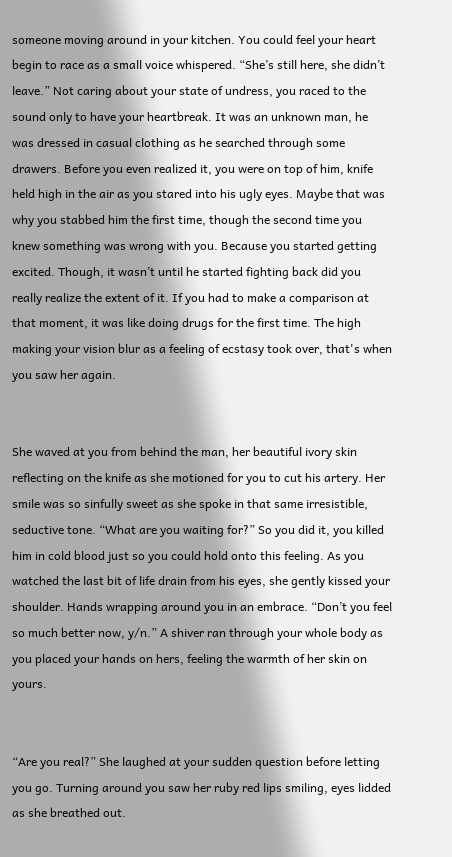someone moving around in your kitchen. You could feel your heart begin to race as a small voice whispered. “She’s still here, she didn’t leave.” Not caring about your state of undress, you raced to the sound only to have your heartbreak. It was an unknown man, he was dressed in casual clothing as he searched through some drawers. Before you even realized it, you were on top of him, knife held high in the air as you stared into his ugly eyes. Maybe that was why you stabbed him the first time, though the second time you knew something was wrong with you. Because you started getting excited. Though, it wasn’t until he started fighting back did you really realize the extent of it. If you had to make a comparison at that moment, it was like doing drugs for the first time. The high making your vision blur as a feeling of ecstasy took over, that's when you saw her again.


She waved at you from behind the man, her beautiful ivory skin reflecting on the knife as she motioned for you to cut his artery. Her smile was so sinfully sweet as she spoke in that same irresistible, seductive tone. “What are you waiting for?” So you did it, you killed him in cold blood just so you could hold onto this feeling. As you watched the last bit of life drain from his eyes, she gently kissed your shoulder. Hands wrapping around you in an embrace. “Don’t you feel so much better now, y/n.” A shiver ran through your whole body as you placed your hands on hers, feeling the warmth of her skin on yours.


“Are you real?” She laughed at your sudden question before letting you go. Turning around you saw her ruby red lips smiling, eyes lidded as she breathed out.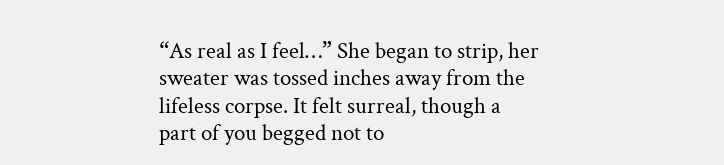“As real as I feel…” She began to strip, her sweater was tossed inches away from the lifeless corpse. It felt surreal, though a part of you begged not to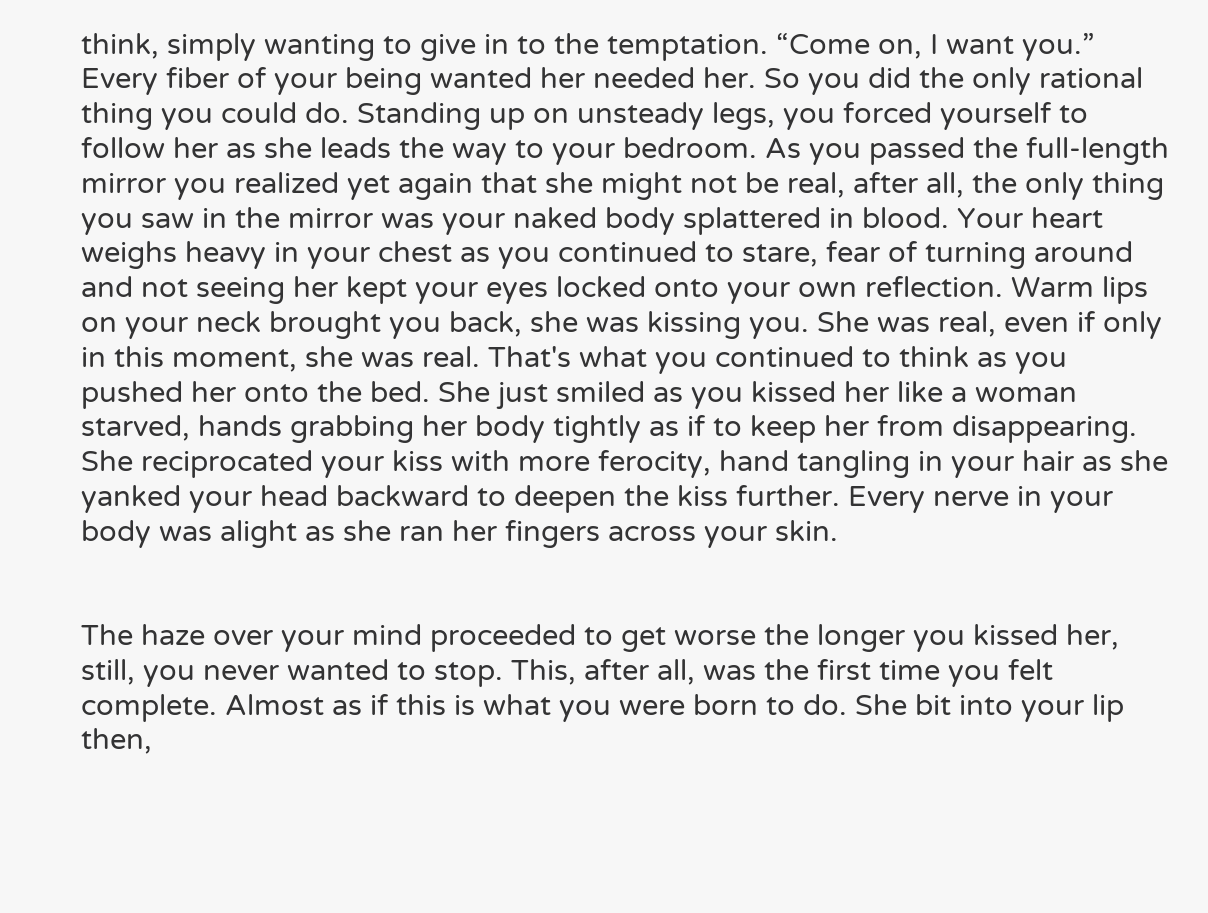think, simply wanting to give in to the temptation. “Come on, I want you.” Every fiber of your being wanted her needed her. So you did the only rational thing you could do. Standing up on unsteady legs, you forced yourself to follow her as she leads the way to your bedroom. As you passed the full-length mirror you realized yet again that she might not be real, after all, the only thing you saw in the mirror was your naked body splattered in blood. Your heart weighs heavy in your chest as you continued to stare, fear of turning around and not seeing her kept your eyes locked onto your own reflection. Warm lips on your neck brought you back, she was kissing you. She was real, even if only in this moment, she was real. That's what you continued to think as you pushed her onto the bed. She just smiled as you kissed her like a woman starved, hands grabbing her body tightly as if to keep her from disappearing. She reciprocated your kiss with more ferocity, hand tangling in your hair as she yanked your head backward to deepen the kiss further. Every nerve in your body was alight as she ran her fingers across your skin.


The haze over your mind proceeded to get worse the longer you kissed her, still, you never wanted to stop. This, after all, was the first time you felt complete. Almost as if this is what you were born to do. She bit into your lip then,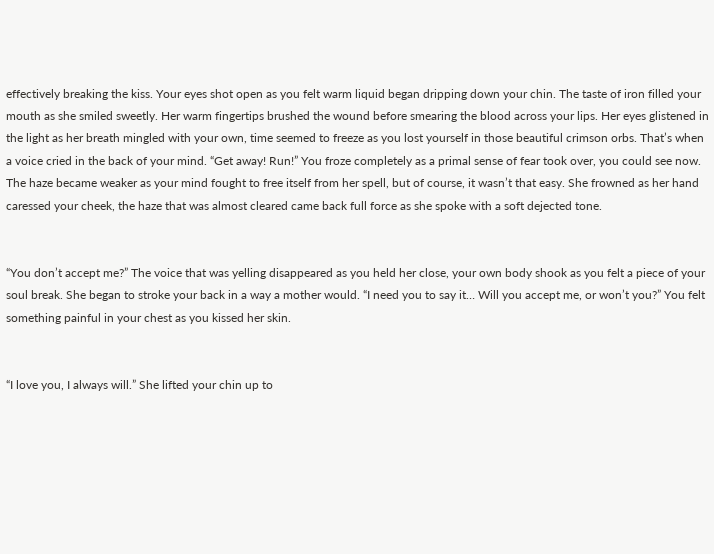effectively breaking the kiss. Your eyes shot open as you felt warm liquid began dripping down your chin. The taste of iron filled your mouth as she smiled sweetly. Her warm fingertips brushed the wound before smearing the blood across your lips. Her eyes glistened in the light as her breath mingled with your own, time seemed to freeze as you lost yourself in those beautiful crimson orbs. That’s when a voice cried in the back of your mind. “Get away! Run!” You froze completely as a primal sense of fear took over, you could see now. The haze became weaker as your mind fought to free itself from her spell, but of course, it wasn’t that easy. She frowned as her hand caressed your cheek, the haze that was almost cleared came back full force as she spoke with a soft dejected tone.


“You don’t accept me?” The voice that was yelling disappeared as you held her close, your own body shook as you felt a piece of your soul break. She began to stroke your back in a way a mother would. “I need you to say it… Will you accept me, or won’t you?” You felt something painful in your chest as you kissed her skin.


“I love you, I always will.” She lifted your chin up to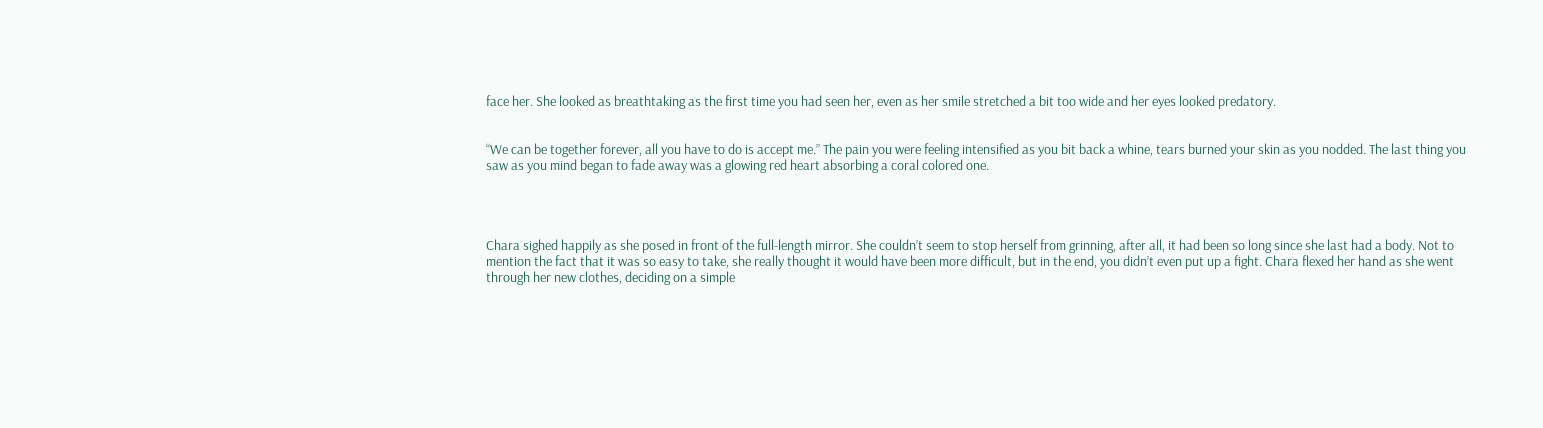face her. She looked as breathtaking as the first time you had seen her, even as her smile stretched a bit too wide and her eyes looked predatory.


“We can be together forever, all you have to do is accept me.” The pain you were feeling intensified as you bit back a whine, tears burned your skin as you nodded. The last thing you saw as you mind began to fade away was a glowing red heart absorbing a coral colored one.




Chara sighed happily as she posed in front of the full-length mirror. She couldn’t seem to stop herself from grinning, after all, it had been so long since she last had a body. Not to mention the fact that it was so easy to take, she really thought it would have been more difficult, but in the end, you didn’t even put up a fight. Chara flexed her hand as she went through her new clothes, deciding on a simple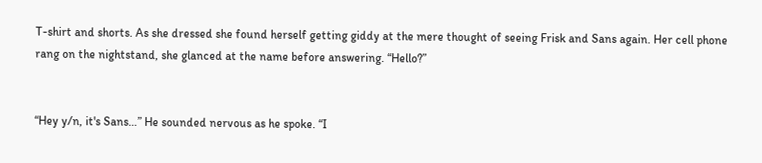T-shirt and shorts. As she dressed she found herself getting giddy at the mere thought of seeing Frisk and Sans again. Her cell phone rang on the nightstand, she glanced at the name before answering. “Hello?”


“Hey y/n, it's Sans…” He sounded nervous as he spoke. “I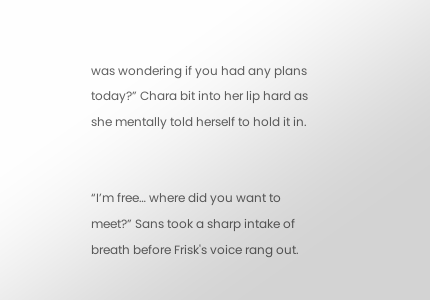was wondering if you had any plans today?” Chara bit into her lip hard as she mentally told herself to hold it in.


“I’m free… where did you want to meet?” Sans took a sharp intake of breath before Frisk's voice rang out.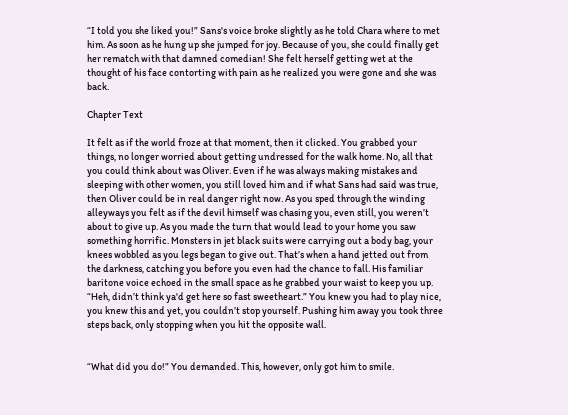“I told you she liked you!” Sans's voice broke slightly as he told Chara where to met him. As soon as he hung up she jumped for joy. Because of you, she could finally get her rematch with that damned comedian! She felt herself getting wet at the thought of his face contorting with pain as he realized you were gone and she was back.

Chapter Text

It felt as if the world froze at that moment, then it clicked. You grabbed your things, no longer worried about getting undressed for the walk home. No, all that you could think about was Oliver. Even if he was always making mistakes and sleeping with other women, you still loved him and if what Sans had said was true, then Oliver could be in real danger right now. As you sped through the winding alleyways you felt as if the devil himself was chasing you, even still, you weren’t about to give up. As you made the turn that would lead to your home you saw something horrific. Monsters in jet black suits were carrying out a body bag, your knees wobbled as you legs began to give out. That’s when a hand jetted out from the darkness, catching you before you even had the chance to fall. His familiar baritone voice echoed in the small space as he grabbed your waist to keep you up. “Heh, didn’t think ya'd get here so fast sweetheart.” You knew you had to play nice, you knew this and yet, you couldn’t stop yourself. Pushing him away you took three steps back, only stopping when you hit the opposite wall.


“What did you do!” You demanded. This, however, only got him to smile.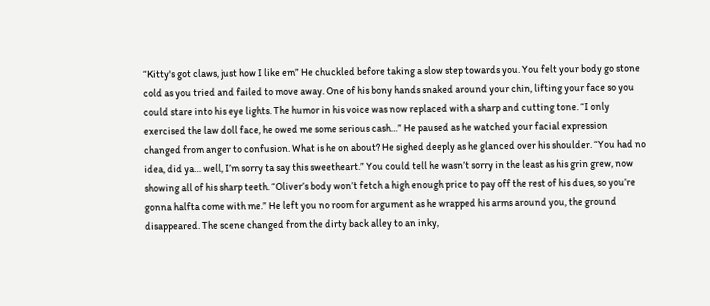“Kitty's got claws, just how I like em” He chuckled before taking a slow step towards you. You felt your body go stone cold as you tried and failed to move away. One of his bony hands snaked around your chin, lifting your face so you could stare into his eye lights. The humor in his voice was now replaced with a sharp and cutting tone. “I only exercised the law doll face, he owed me some serious cash…” He paused as he watched your facial expression changed from anger to confusion. What is he on about? He sighed deeply as he glanced over his shoulder. “You had no idea, did ya… well, I’m sorry ta say this sweetheart.” You could tell he wasn’t sorry in the least as his grin grew, now showing all of his sharp teeth. “Oliver’s body won’t fetch a high enough price to pay off the rest of his dues, so you’re gonna halfta come with me.” He left you no room for argument as he wrapped his arms around you, the ground disappeared. The scene changed from the dirty back alley to an inky,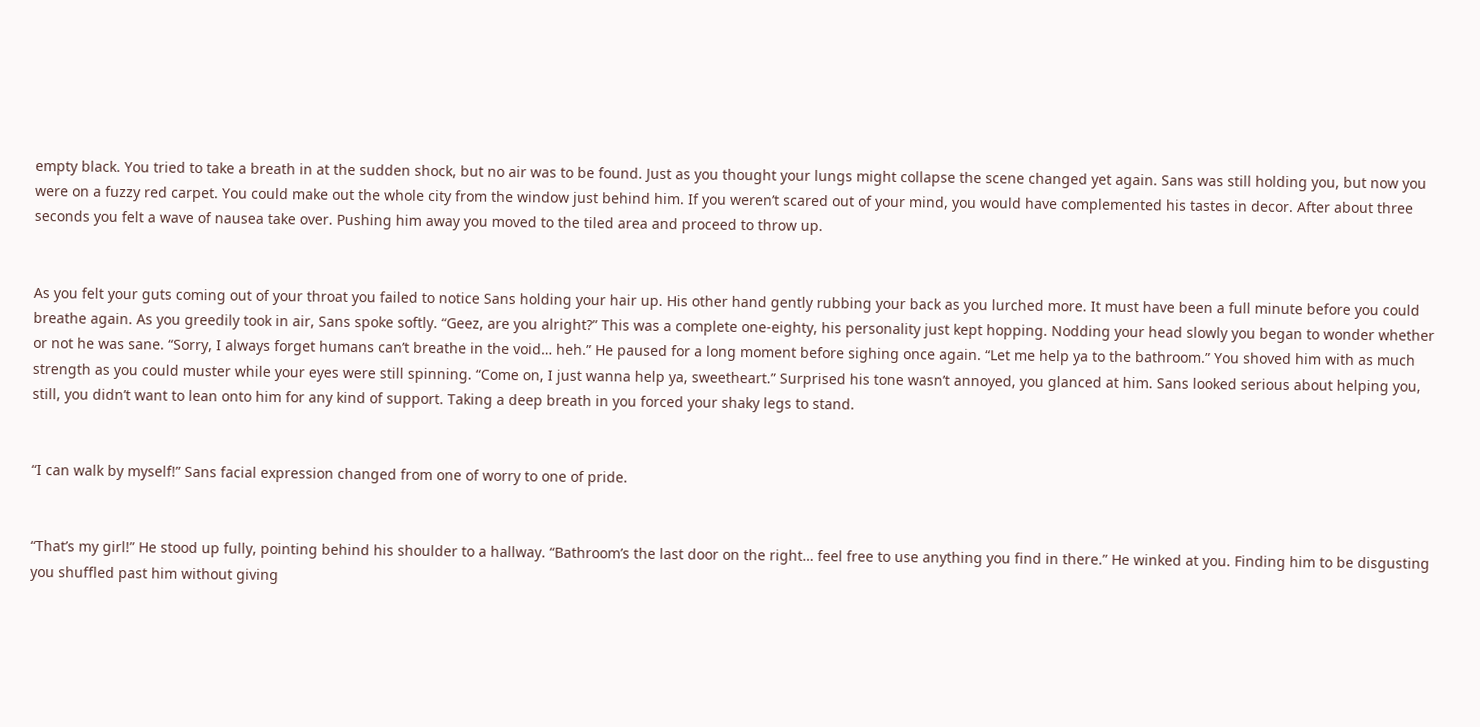empty black. You tried to take a breath in at the sudden shock, but no air was to be found. Just as you thought your lungs might collapse the scene changed yet again. Sans was still holding you, but now you were on a fuzzy red carpet. You could make out the whole city from the window just behind him. If you weren’t scared out of your mind, you would have complemented his tastes in decor. After about three seconds you felt a wave of nausea take over. Pushing him away you moved to the tiled area and proceed to throw up.


As you felt your guts coming out of your throat you failed to notice Sans holding your hair up. His other hand gently rubbing your back as you lurched more. It must have been a full minute before you could breathe again. As you greedily took in air, Sans spoke softly. “Geez, are you alright?” This was a complete one-eighty, his personality just kept hopping. Nodding your head slowly you began to wonder whether or not he was sane. “Sorry, I always forget humans can’t breathe in the void… heh.” He paused for a long moment before sighing once again. “Let me help ya to the bathroom.” You shoved him with as much strength as you could muster while your eyes were still spinning. “Come on, I just wanna help ya, sweetheart.” Surprised his tone wasn’t annoyed, you glanced at him. Sans looked serious about helping you, still, you didn’t want to lean onto him for any kind of support. Taking a deep breath in you forced your shaky legs to stand.


“I can walk by myself!” Sans facial expression changed from one of worry to one of pride.


“That’s my girl!” He stood up fully, pointing behind his shoulder to a hallway. “Bathroom’s the last door on the right… feel free to use anything you find in there.” He winked at you. Finding him to be disgusting you shuffled past him without giving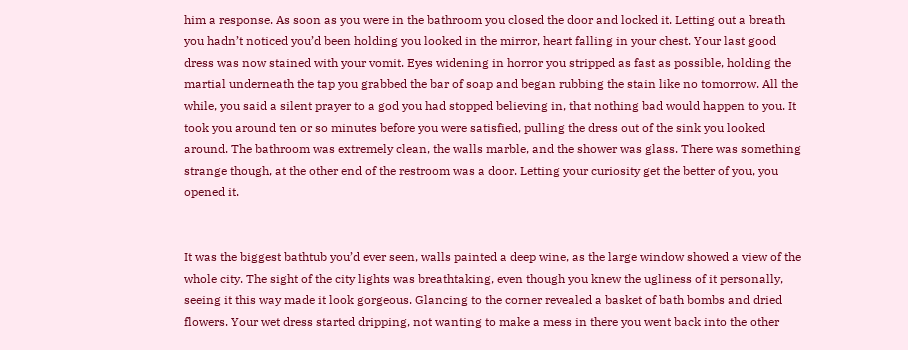him a response. As soon as you were in the bathroom you closed the door and locked it. Letting out a breath you hadn’t noticed you’d been holding you looked in the mirror, heart falling in your chest. Your last good dress was now stained with your vomit. Eyes widening in horror you stripped as fast as possible, holding the martial underneath the tap you grabbed the bar of soap and began rubbing the stain like no tomorrow. All the while, you said a silent prayer to a god you had stopped believing in, that nothing bad would happen to you. It took you around ten or so minutes before you were satisfied, pulling the dress out of the sink you looked around. The bathroom was extremely clean, the walls marble, and the shower was glass. There was something strange though, at the other end of the restroom was a door. Letting your curiosity get the better of you, you opened it.


It was the biggest bathtub you’d ever seen, walls painted a deep wine, as the large window showed a view of the whole city. The sight of the city lights was breathtaking, even though you knew the ugliness of it personally, seeing it this way made it look gorgeous. Glancing to the corner revealed a basket of bath bombs and dried flowers. Your wet dress started dripping, not wanting to make a mess in there you went back into the other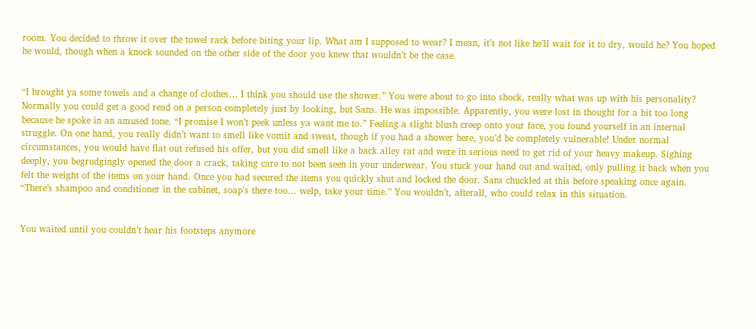room. You decided to throw it over the towel rack before biting your lip. What am I supposed to wear? I mean, it’s not like he’ll wait for it to dry, would he? You hoped he would, though when a knock sounded on the other side of the door you knew that wouldn’t be the case.


“I brought ya some towels and a change of clothes… I think you should use the shower.” You were about to go into shock, really what was up with his personality? Normally you could get a good read on a person completely just by looking, but Sans. He was impossible. Apparently, you were lost in thought for a bit too long because he spoke in an amused tone. “I promise I won’t peek unless ya want me to.” Feeling a slight blush creep onto your face, you found yourself in an internal struggle. On one hand, you really didn’t want to smell like vomit and sweat, though if you had a shower here, you’d be completely vulnerable! Under normal circumstances, you would have flat out refused his offer, but you did smell like a back alley rat and were in serious need to get rid of your heavy makeup. Sighing deeply, you begrudgingly opened the door a crack, taking care to not been seen in your underwear. You stuck your hand out and waited, only pulling it back when you felt the weight of the items on your hand. Once you had secured the items you quickly shut and locked the door. Sans chuckled at this before speaking once again. “There’s shampoo and conditioner in the cabinet, soap's there too… welp, take your time.” You wouldn’t, afterall, who could relax in this situation.


You waited until you couldn’t hear his footsteps anymore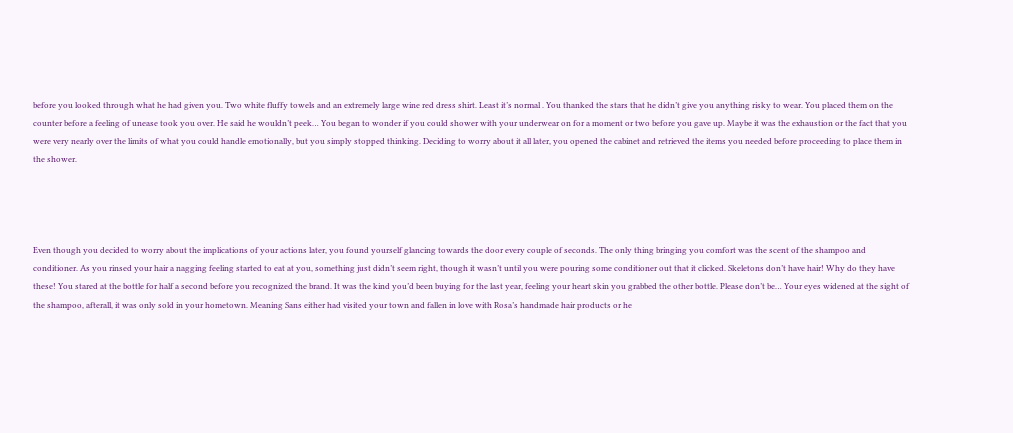before you looked through what he had given you. Two white fluffy towels and an extremely large wine red dress shirt. Least it’s normal . You thanked the stars that he didn’t give you anything risky to wear. You placed them on the counter before a feeling of unease took you over. He said he wouldn’t peek… You began to wonder if you could shower with your underwear on for a moment or two before you gave up. Maybe it was the exhaustion or the fact that you were very nearly over the limits of what you could handle emotionally, but you simply stopped thinking. Deciding to worry about it all later, you opened the cabinet and retrieved the items you needed before proceeding to place them in the shower.




Even though you decided to worry about the implications of your actions later, you found yourself glancing towards the door every couple of seconds. The only thing bringing you comfort was the scent of the shampoo and conditioner. As you rinsed your hair a nagging feeling started to eat at you, something just didn’t seem right, though it wasn’t until you were pouring some conditioner out that it clicked. Skeletons don’t have hair! Why do they have these! You stared at the bottle for half a second before you recognized the brand. It was the kind you’d been buying for the last year, feeling your heart skin you grabbed the other bottle. Please don’t be… Your eyes widened at the sight of the shampoo, afterall, it was only sold in your hometown. Meaning Sans either had visited your town and fallen in love with Rosa’s handmade hair products or he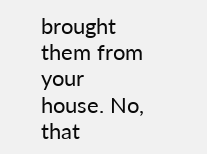brought them from your house. No, that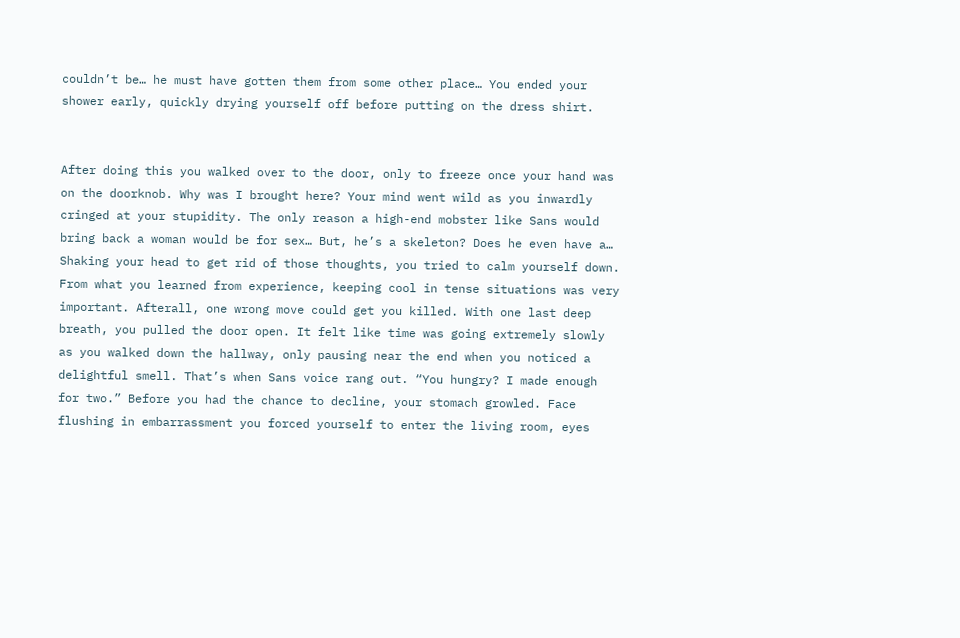couldn’t be… he must have gotten them from some other place… You ended your shower early, quickly drying yourself off before putting on the dress shirt.


After doing this you walked over to the door, only to freeze once your hand was on the doorknob. Why was I brought here? Your mind went wild as you inwardly cringed at your stupidity. The only reason a high-end mobster like Sans would bring back a woman would be for sex… But, he’s a skeleton? Does he even have a… Shaking your head to get rid of those thoughts, you tried to calm yourself down. From what you learned from experience, keeping cool in tense situations was very important. Afterall, one wrong move could get you killed. With one last deep breath, you pulled the door open. It felt like time was going extremely slowly as you walked down the hallway, only pausing near the end when you noticed a delightful smell. That’s when Sans voice rang out. “You hungry? I made enough for two.” Before you had the chance to decline, your stomach growled. Face flushing in embarrassment you forced yourself to enter the living room, eyes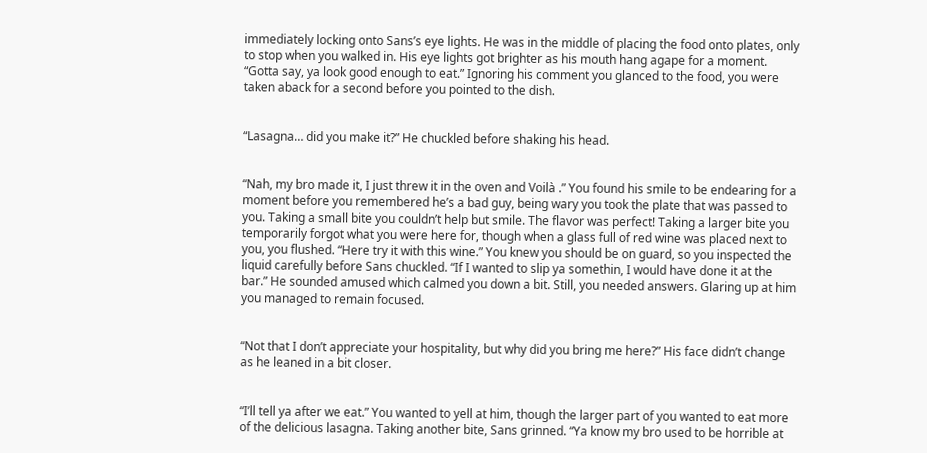immediately locking onto Sans’s eye lights. He was in the middle of placing the food onto plates, only to stop when you walked in. His eye lights got brighter as his mouth hang agape for a moment. “Gotta say, ya look good enough to eat.” Ignoring his comment you glanced to the food, you were taken aback for a second before you pointed to the dish.


“Lasagna… did you make it?” He chuckled before shaking his head.


“Nah, my bro made it, I just threw it in the oven and Voilà .” You found his smile to be endearing for a moment before you remembered he’s a bad guy, being wary you took the plate that was passed to you. Taking a small bite you couldn’t help but smile. The flavor was perfect! Taking a larger bite you temporarily forgot what you were here for, though when a glass full of red wine was placed next to you, you flushed. “Here try it with this wine.” You knew you should be on guard, so you inspected the liquid carefully before Sans chuckled. “If I wanted to slip ya somethin, I would have done it at the bar.” He sounded amused which calmed you down a bit. Still, you needed answers. Glaring up at him you managed to remain focused.


“Not that I don’t appreciate your hospitality, but why did you bring me here?” His face didn’t change as he leaned in a bit closer.


“I’ll tell ya after we eat.” You wanted to yell at him, though the larger part of you wanted to eat more of the delicious lasagna. Taking another bite, Sans grinned. “Ya know my bro used to be horrible at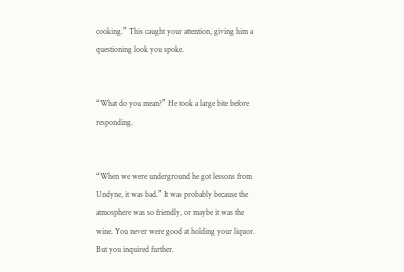cooking.” This caught your attention, giving him a questioning look you spoke.


“What do you mean?” He took a large bite before responding.


“When we were underground he got lessons from Undyne, it was bad.” It was probably because the atmosphere was so friendly, or maybe it was the wine. You never were good at holding your liquor. But you inquired further.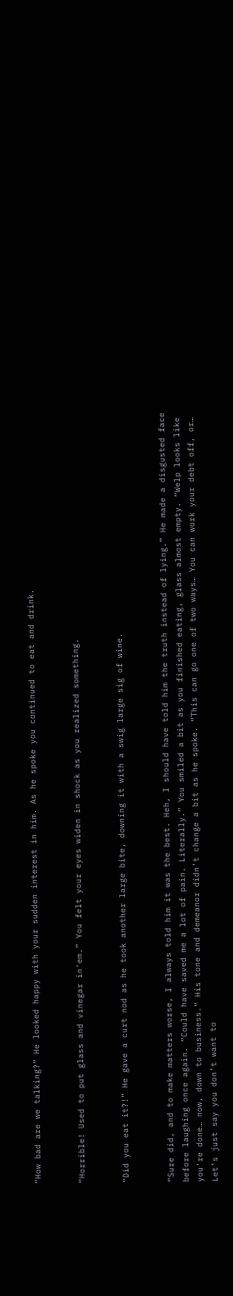“How bad are we talking?” He looked happy with your sudden interest in him. As he spoke you continued to eat and drink.


“Horrible! Used to put glass and vinegar in'em.” You felt your eyes widen in shock as you realized something.


“Did you eat it?!” He gave a curt nod as he took another large bite, downing it with a swig large sig of wine.


“Sure did, and to make matters worse, I always told him it was the best. Heh, I should have told him the truth instead of lying.” He made a disgusted face before laughing once again. “Could have saved me a lot of pain. Literally.” You smiled a bit as you finished eating, glass almost empty. “Welp looks like you're done… now, down to business.” His tone and demeanor didn’t change a bit as he spoke. “This can go one of two ways… You can work your debt off, or… Let’s just say you don’t want to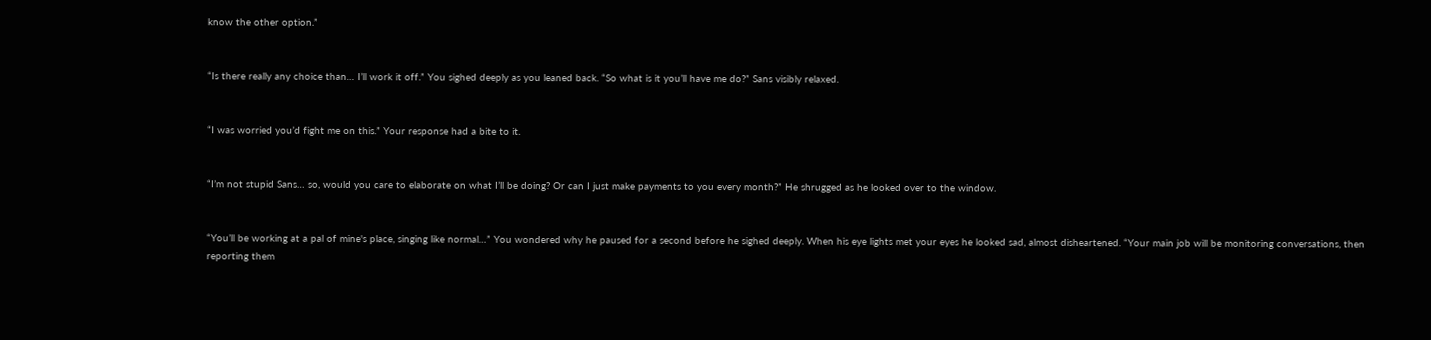know the other option.”


“Is there really any choice than… I’ll work it off.” You sighed deeply as you leaned back. “So what is it you’ll have me do?” Sans visibly relaxed.


“I was worried you’d fight me on this.” Your response had a bite to it.


“I’m not stupid Sans… so, would you care to elaborate on what I’ll be doing? Or can I just make payments to you every month?” He shrugged as he looked over to the window.


“You’ll be working at a pal of mine's place, singing like normal…” You wondered why he paused for a second before he sighed deeply. When his eye lights met your eyes he looked sad, almost disheartened. “Your main job will be monitoring conversations, then reporting them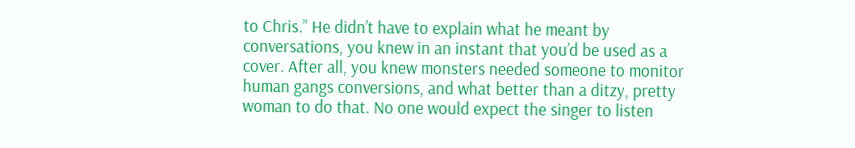to Chris.” He didn’t have to explain what he meant by conversations, you knew in an instant that you’d be used as a cover. After all, you knew monsters needed someone to monitor human gangs conversions, and what better than a ditzy, pretty woman to do that. No one would expect the singer to listen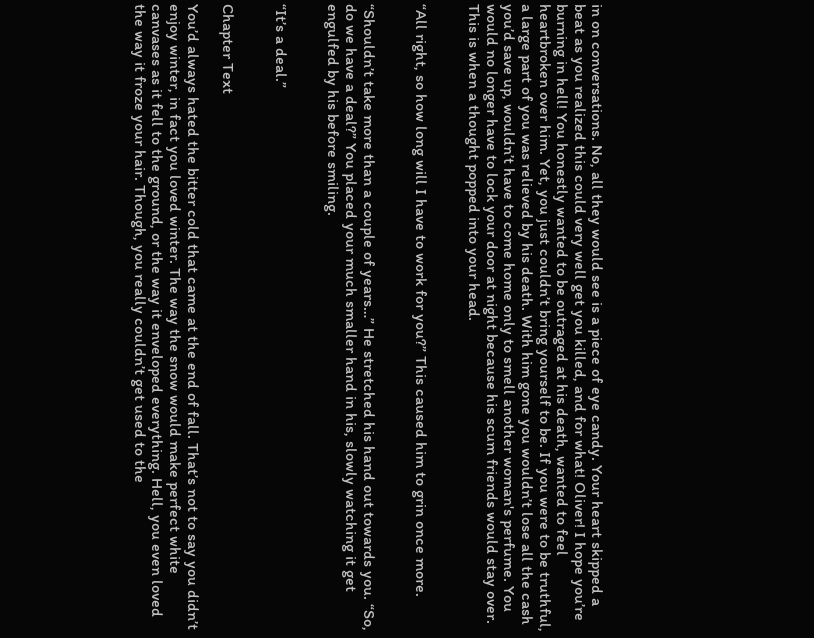in on conversations. No, all they would see is a piece of eye candy. Your heart skipped a beat as you realized this could very well get you killed, and for what! Oliver! I hope you’re burning in hell! You honestly wanted to be outraged at his death, wanted to feel heartbroken over him. Yet, you just couldn’t bring yourself to be. If you were to be truthful, a large part of you was relieved by his death. With him gone you wouldn’t lose all the cash you’d save up, wouldn’t have to come home only to smell another woman's perfume. You would no longer have to lock your door at night because his scum friends would stay over. This is when a thought popped into your head.


“All right, so how long will I have to work for you?” This caused him to grin once more.


“Shouldn’t take more than a couple of years…” He stretched his hand out towards you. “So, do we have a deal?” You placed your much smaller hand in his, slowly watching it get engulfed by his before smiling.


“It’s a deal.”


Chapter Text

You’d always hated the bitter cold that came at the end of fall. That’s not to say you didn’t enjoy winter, in fact you loved winter. The way the snow would make perfect white canvases as it fell to the ground, or the way it enveloped everything. Hell, you even loved the way it froze your hair. Though, you really couldn’t get used to the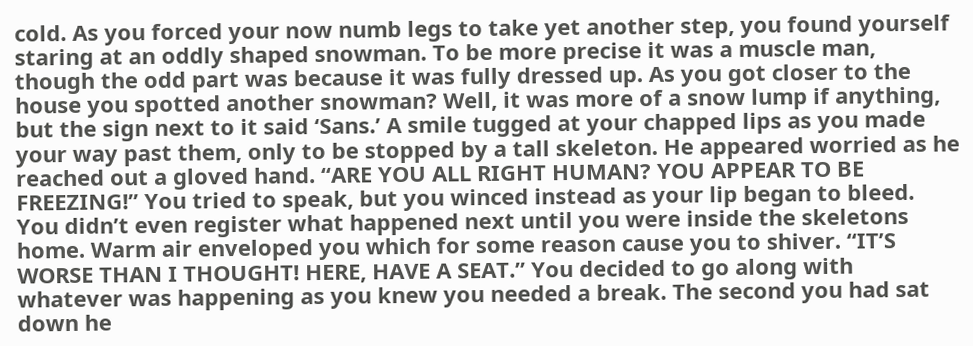cold. As you forced your now numb legs to take yet another step, you found yourself staring at an oddly shaped snowman. To be more precise it was a muscle man, though the odd part was because it was fully dressed up. As you got closer to the house you spotted another snowman? Well, it was more of a snow lump if anything, but the sign next to it said ‘Sans.’ A smile tugged at your chapped lips as you made your way past them, only to be stopped by a tall skeleton. He appeared worried as he reached out a gloved hand. “ARE YOU ALL RIGHT HUMAN? YOU APPEAR TO BE FREEZING!” You tried to speak, but you winced instead as your lip began to bleed. You didn’t even register what happened next until you were inside the skeletons home. Warm air enveloped you which for some reason cause you to shiver. “IT’S WORSE THAN I THOUGHT! HERE, HAVE A SEAT.” You decided to go along with whatever was happening as you knew you needed a break. The second you had sat down he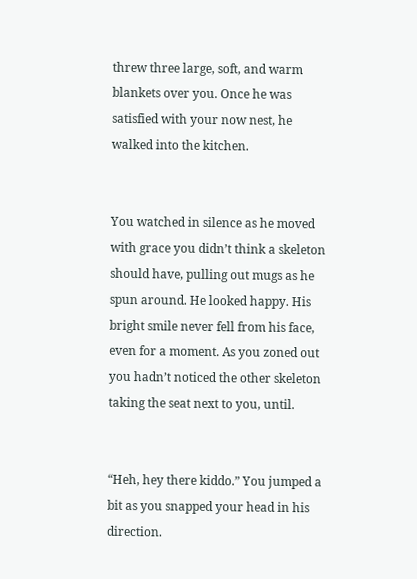threw three large, soft, and warm blankets over you. Once he was satisfied with your now nest, he walked into the kitchen.


You watched in silence as he moved with grace you didn’t think a skeleton should have, pulling out mugs as he spun around. He looked happy. His bright smile never fell from his face, even for a moment. As you zoned out you hadn’t noticed the other skeleton taking the seat next to you, until.


“Heh, hey there kiddo.” You jumped a bit as you snapped your head in his direction.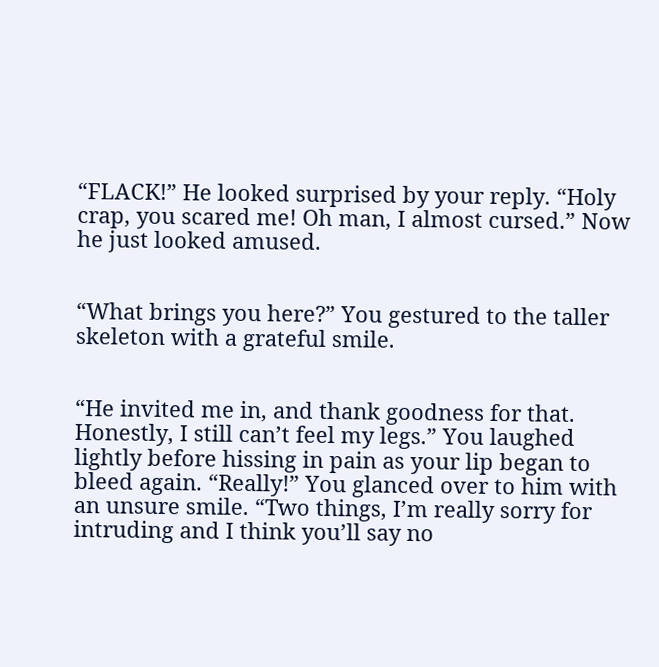“FLACK!” He looked surprised by your reply. “Holy crap, you scared me! Oh man, I almost cursed.” Now he just looked amused.


“What brings you here?” You gestured to the taller skeleton with a grateful smile.


“He invited me in, and thank goodness for that. Honestly, I still can’t feel my legs.” You laughed lightly before hissing in pain as your lip began to bleed again. “Really!” You glanced over to him with an unsure smile. “Two things, I’m really sorry for intruding and I think you’ll say no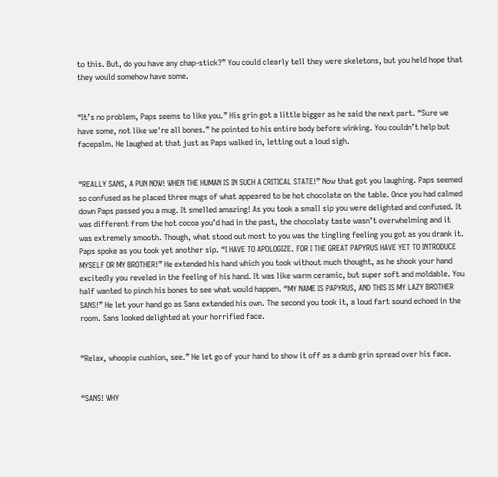to this. But, do you have any chap-stick?” You could clearly tell they were skeletons, but you held hope that they would somehow have some.


“It’s no problem, Paps seems to like you.” His grin got a little bigger as he said the next part. “Sure we have some, not like we're all bones.” he pointed to his entire body before winking. You couldn’t help but facepalm. He laughed at that just as Paps walked in, letting out a loud sigh.


“REALLY SANS, A PUN NOW! WHEN THE HUMAN IS IN SUCH A CRITICAL STATE!” Now that got you laughing. Paps seemed so confused as he placed three mugs of what appeared to be hot chocolate on the table. Once you had calmed down Paps passed you a mug. It smelled amazing! As you took a small sip you were delighted and confused. It was different from the hot cocoa you’d had in the past, the chocolaty taste wasn’t overwhelming and it was extremely smooth. Though, what stood out most to you was the tingling feeling you got as you drank it. Paps spoke as you took yet another sip. “I HAVE TO APOLOGIZE. FOR I THE GREAT PAPYRUS HAVE YET TO INTRODUCE MYSELF OR MY BROTHER!” He extended his hand which you took without much thought, as he shook your hand excitedly you reveled in the feeling of his hand. It was like warm ceramic, but super soft and moldable. You half wanted to pinch his bones to see what would happen. “MY NAME IS PAPYRUS, AND THIS IS MY LAZY BROTHER SANS!” He let your hand go as Sans extended his own. The second you took it, a loud fart sound echoed in the room. Sans looked delighted at your horrified face.


“Relax, whoopie cushion, see.” He let go of your hand to show it off as a dumb grin spread over his face.


“SANS! WHY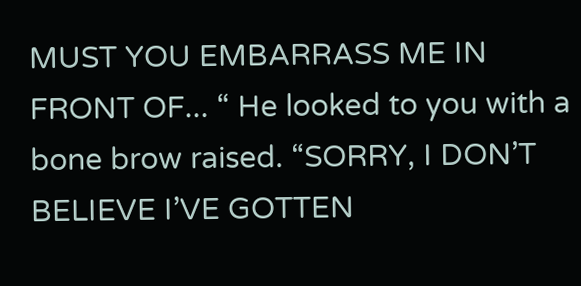MUST YOU EMBARRASS ME IN FRONT OF... “ He looked to you with a bone brow raised. “SORRY, I DON’T BELIEVE I’VE GOTTEN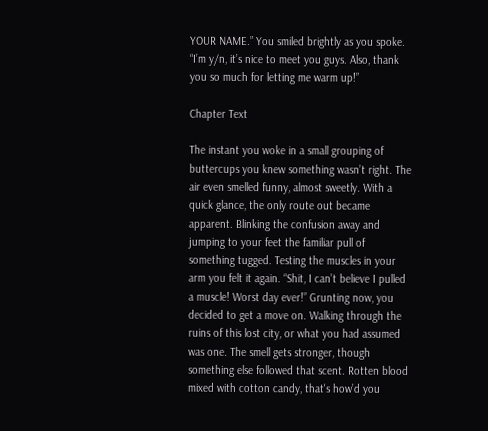YOUR NAME.” You smiled brightly as you spoke.
“I’m y/n, it’s nice to meet you guys. Also, thank you so much for letting me warm up!”

Chapter Text

The instant you woke in a small grouping of buttercups you knew something wasn’t right. The air even smelled funny, almost sweetly. With a quick glance, the only route out became apparent. Blinking the confusion away and jumping to your feet the familiar pull of something tugged. Testing the muscles in your arm you felt it again. “Shit, I can’t believe I pulled a muscle! Worst day ever!” Grunting now, you decided to get a move on. Walking through the ruins of this lost city, or what you had assumed was one. The smell gets stronger, though something else followed that scent. Rotten blood mixed with cotton candy, that's how’d you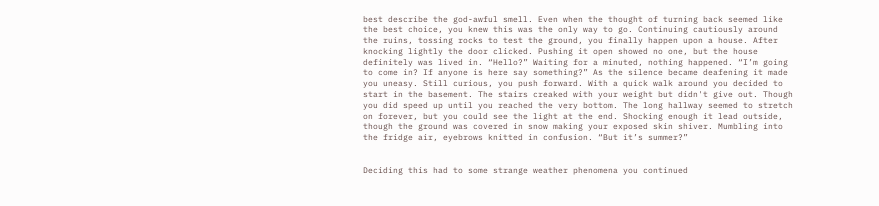best describe the god-awful smell. Even when the thought of turning back seemed like the best choice, you knew this was the only way to go. Continuing cautiously around the ruins, tossing rocks to test the ground, you finally happen upon a house. After knocking lightly the door clicked. Pushing it open showed no one, but the house definitely was lived in. “Hello?” Waiting for a minuted, nothing happened. “I’m going to come in? If anyone is here say something?” As the silence became deafening it made you uneasy. Still curious, you push forward. With a quick walk around you decided to start in the basement. The stairs creaked with your weight but didn't give out. Though you did speed up until you reached the very bottom. The long hallway seemed to stretch on forever, but you could see the light at the end. Shocking enough it lead outside, though the ground was covered in snow making your exposed skin shiver. Mumbling into the fridge air, eyebrows knitted in confusion. “But it’s summer?”


Deciding this had to some strange weather phenomena you continued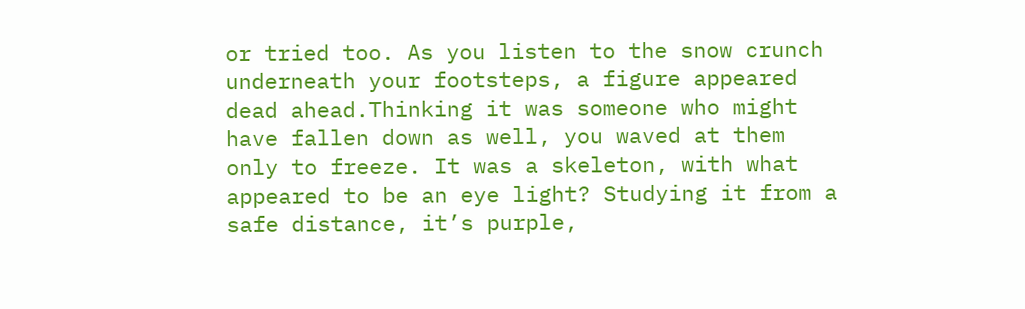or tried too. As you listen to the snow crunch underneath your footsteps, a figure appeared dead ahead.Thinking it was someone who might have fallen down as well, you waved at them only to freeze. It was a skeleton, with what appeared to be an eye light? Studying it from a safe distance, it’s purple,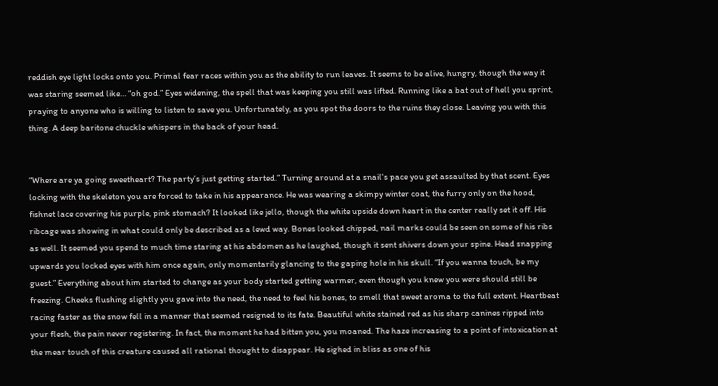reddish eye light locks onto you. Primal fear races within you as the ability to run leaves. It seems to be alive, hungry, though the way it was staring seemed like… “oh god.” Eyes widening, the spell that was keeping you still was lifted. Running like a bat out of hell you sprint, praying to anyone who is willing to listen to save you. Unfortunately, as you spot the doors to the ruins they close. Leaving you with this thing. A deep baritone chuckle whispers in the back of your head.


“Where are ya going sweetheart? The party’s just getting started.” Turning around at a snail's pace you get assaulted by that scent. Eyes locking with the skeleton you are forced to take in his appearance. He was wearing a skimpy winter coat, the furry only on the hood, fishnet lace covering his purple, pink stomach? It looked like jello, though the white upside down heart in the center really set it off. His ribcage was showing in what could only be described as a lewd way. Bones looked chipped, nail marks could be seen on some of his ribs as well. It seemed you spend to much time staring at his abdomen as he laughed, though it sent shivers down your spine. Head snapping upwards you locked eyes with him once again, only momentarily glancing to the gaping hole in his skull. “If you wanna touch, be my guest.” Everything about him started to change as your body started getting warmer, even though you knew you were should still be freezing. Cheeks flushing slightly you gave into the need, the need to feel his bones, to smell that sweet aroma to the full extent. Heartbeat racing faster as the snow fell in a manner that seemed resigned to its fate. Beautiful white stained red as his sharp canines ripped into your flesh, the pain never registering. In fact, the moment he had bitten you, you moaned. The haze increasing to a point of intoxication at the mear touch of this creature caused all rational thought to disappear. He sighed in bliss as one of his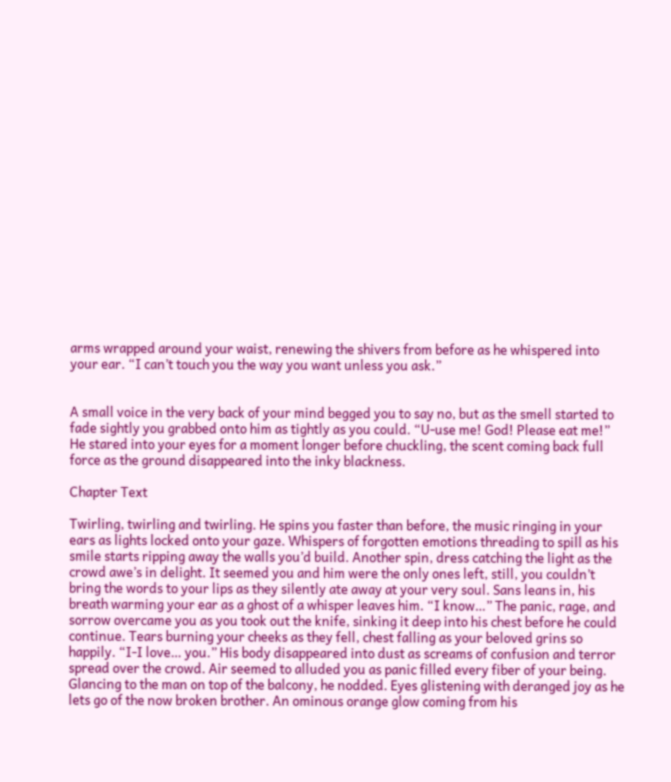arms wrapped around your waist, renewing the shivers from before as he whispered into your ear. “I can’t touch you the way you want unless you ask.”


A small voice in the very back of your mind begged you to say no, but as the smell started to fade sightly you grabbed onto him as tightly as you could. “U-use me! God! Please eat me!” He stared into your eyes for a moment longer before chuckling, the scent coming back full force as the ground disappeared into the inky blackness.

Chapter Text

Twirling, twirling and twirling. He spins you faster than before, the music ringing in your ears as lights locked onto your gaze. Whispers of forgotten emotions threading to spill as his smile starts ripping away the walls you’d build. Another spin, dress catching the light as the crowd awe’s in delight. It seemed you and him were the only ones left, still, you couldn’t bring the words to your lips as they silently ate away at your very soul. Sans leans in, his breath warming your ear as a ghost of a whisper leaves him. “I know…” The panic, rage, and sorrow overcame you as you took out the knife, sinking it deep into his chest before he could continue. Tears burning your cheeks as they fell, chest falling as your beloved grins so happily. “I-I love… you.” His body disappeared into dust as screams of confusion and terror spread over the crowd. Air seemed to alluded you as panic filled every fiber of your being. Glancing to the man on top of the balcony, he nodded. Eyes glistening with deranged joy as he lets go of the now broken brother. An ominous orange glow coming from his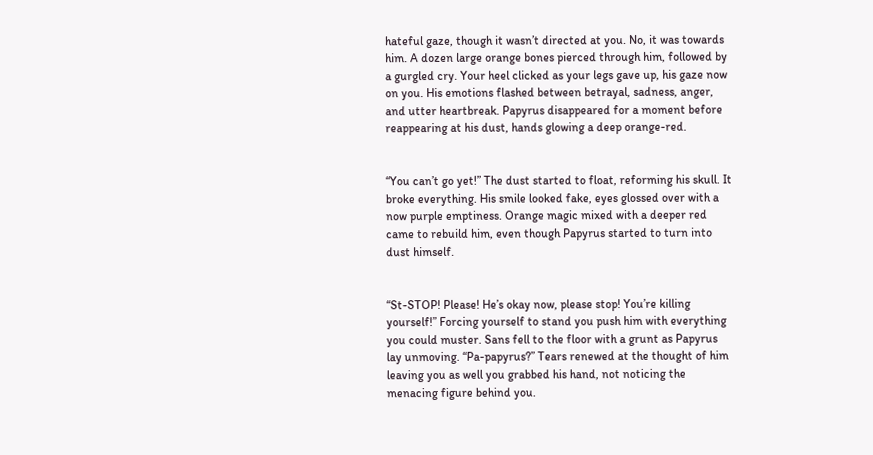hateful gaze, though it wasn’t directed at you. No, it was towards him. A dozen large orange bones pierced through him, followed by a gurgled cry. Your heel clicked as your legs gave up, his gaze now on you. His emotions flashed between betrayal, sadness, anger, and utter heartbreak. Papyrus disappeared for a moment before reappearing at his dust, hands glowing a deep orange-red.


“You can’t go yet!” The dust started to float, reforming his skull. It broke everything. His smile looked fake, eyes glossed over with a now purple emptiness. Orange magic mixed with a deeper red came to rebuild him, even though Papyrus started to turn into dust himself.


“St-STOP! Please! He’s okay now, please stop! You’re killing yourself!” Forcing yourself to stand you push him with everything you could muster. Sans fell to the floor with a grunt as Papyrus lay unmoving. “Pa-papyrus?” Tears renewed at the thought of him leaving you as well you grabbed his hand, not noticing the menacing figure behind you.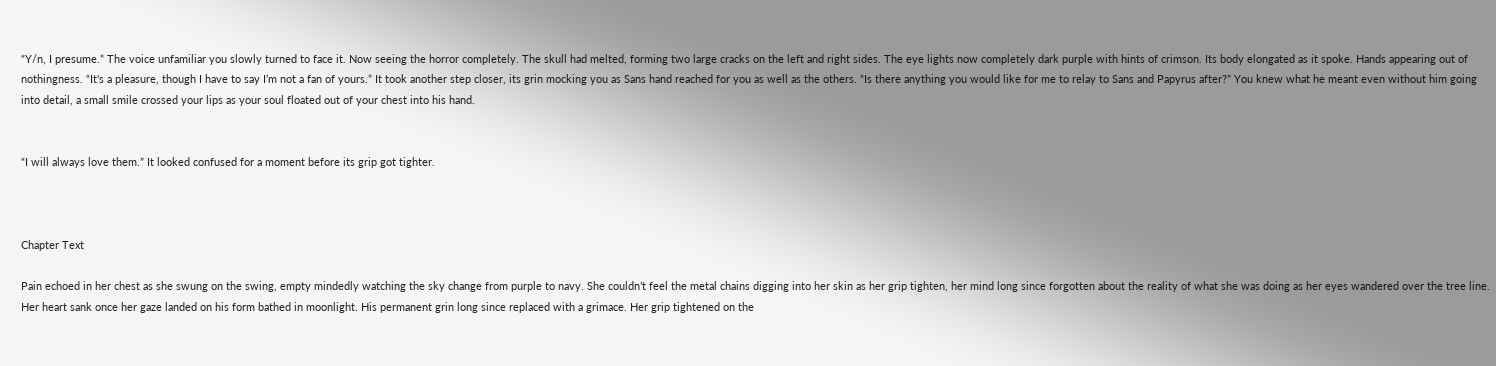“Y/n, I presume.” The voice unfamiliar you slowly turned to face it. Now seeing the horror completely. The skull had melted, forming two large cracks on the left and right sides. The eye lights now completely dark purple with hints of crimson. Its body elongated as it spoke. Hands appearing out of nothingness. “It's a pleasure, though I have to say I’m not a fan of yours.” It took another step closer, its grin mocking you as Sans hand reached for you as well as the others. “Is there anything you would like for me to relay to Sans and Papyrus after?” You knew what he meant even without him going into detail, a small smile crossed your lips as your soul floated out of your chest into his hand.


“I will always love them.” It looked confused for a moment before its grip got tighter.



Chapter Text

Pain echoed in her chest as she swung on the swing, empty mindedly watching the sky change from purple to navy. She couldn’t feel the metal chains digging into her skin as her grip tighten, her mind long since forgotten about the reality of what she was doing as her eyes wandered over the tree line. Her heart sank once her gaze landed on his form bathed in moonlight. His permanent grin long since replaced with a grimace. Her grip tightened on the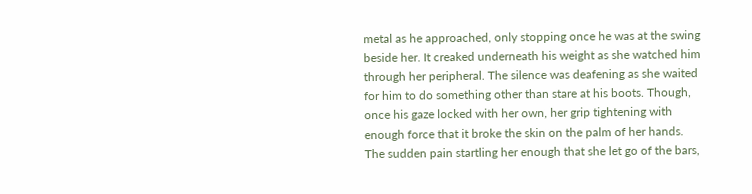metal as he approached, only stopping once he was at the swing beside her. It creaked underneath his weight as she watched him through her peripheral. The silence was deafening as she waited for him to do something other than stare at his boots. Though, once his gaze locked with her own, her grip tightening with enough force that it broke the skin on the palm of her hands. The sudden pain startling her enough that she let go of the bars,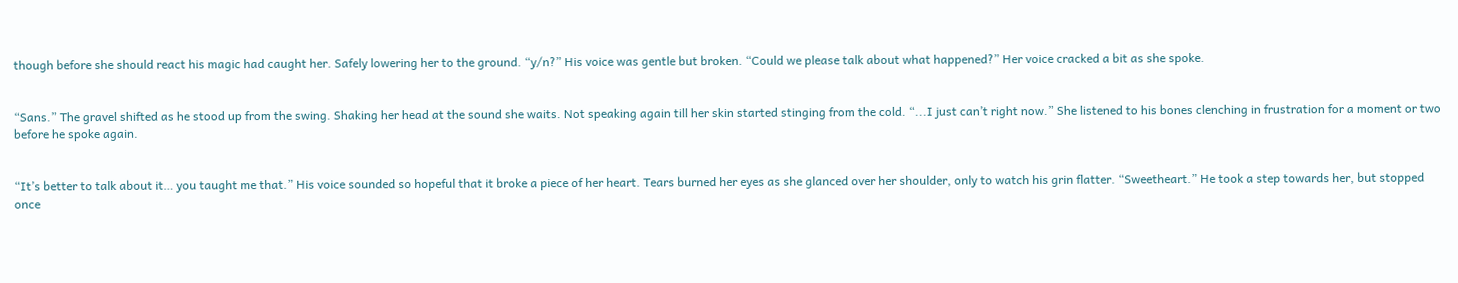though before she should react his magic had caught her. Safely lowering her to the ground. “y/n?” His voice was gentle but broken. “Could we please talk about what happened?” Her voice cracked a bit as she spoke.


“Sans.” The gravel shifted as he stood up from the swing. Shaking her head at the sound she waits. Not speaking again till her skin started stinging from the cold. “...I just can’t right now.” She listened to his bones clenching in frustration for a moment or two before he spoke again.


“It’s better to talk about it… you taught me that.” His voice sounded so hopeful that it broke a piece of her heart. Tears burned her eyes as she glanced over her shoulder, only to watch his grin flatter. “Sweetheart.” He took a step towards her, but stopped once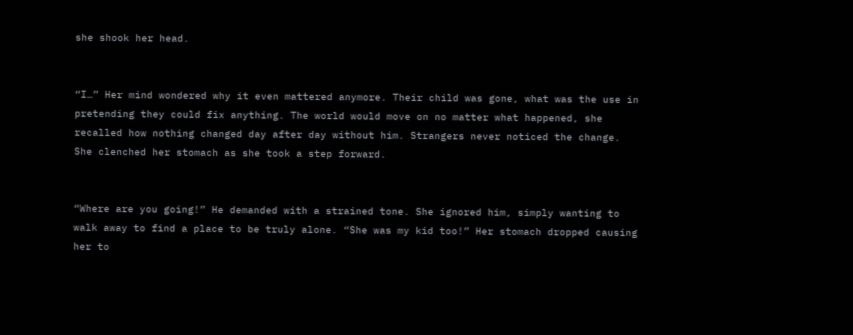she shook her head.


“I…” Her mind wondered why it even mattered anymore. Their child was gone, what was the use in pretending they could fix anything. The world would move on no matter what happened, she recalled how nothing changed day after day without him. Strangers never noticed the change. She clenched her stomach as she took a step forward.


“Where are you going!” He demanded with a strained tone. She ignored him, simply wanting to walk away to find a place to be truly alone. “She was my kid too!” Her stomach dropped causing her to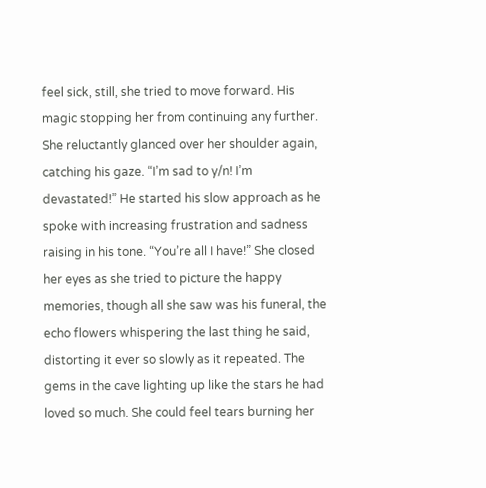feel sick, still, she tried to move forward. His magic stopping her from continuing any further. She reluctantly glanced over her shoulder again, catching his gaze. “I’m sad to y/n! I’m devastated!” He started his slow approach as he spoke with increasing frustration and sadness raising in his tone. “You’re all I have!” She closed her eyes as she tried to picture the happy memories, though all she saw was his funeral, the echo flowers whispering the last thing he said, distorting it ever so slowly as it repeated. The gems in the cave lighting up like the stars he had loved so much. She could feel tears burning her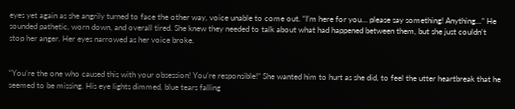eyes yet again as she angrily turned to face the other way, voice unable to come out. “I’m here for you… please say something! Anything...” He sounded pathetic, worn down, and overall tired. She knew they needed to talk about what had happened between them, but she just couldn’t stop her anger. Her eyes narrowed as her voice broke.


“You’re the one who caused this with your obsession! You’re responsible!” She wanted him to hurt as she did, to feel the utter heartbreak that he seemed to be missing. His eye lights dimmed, blue tears falling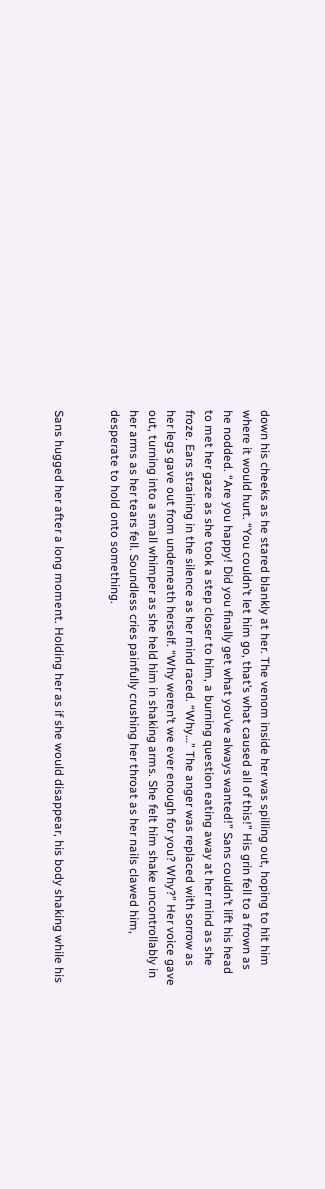down his cheeks as he stared blankly at her. The venom inside her was spilling out, hoping to hit him where it would hurt. “You couldn’t let him go, that’s what caused all of this!” His grin fell to a frown as he nodded. “Are you happy! Did you finally get what you’ve always wanted!” Sans couldn’t lift his head to met her gaze as she took a step closer to him, a burning question eating away at her mind as she froze. Ears straining in the silence as her mind raced. “Why…” The anger was replaced with sorrow as her legs gave out from underneath herself. “Why weren’t we ever enough for you? Why?” Her voice gave out, turning into a small whimper as she held him in shaking arms. She felt him shake uncontrollably in her arms as her tears fell. Soundless cries painfully crushing her throat as her nails clawed him, desperate to hold onto something.


Sans hugged her after a long moment. Holding her as if she would disappear, his body shaking while his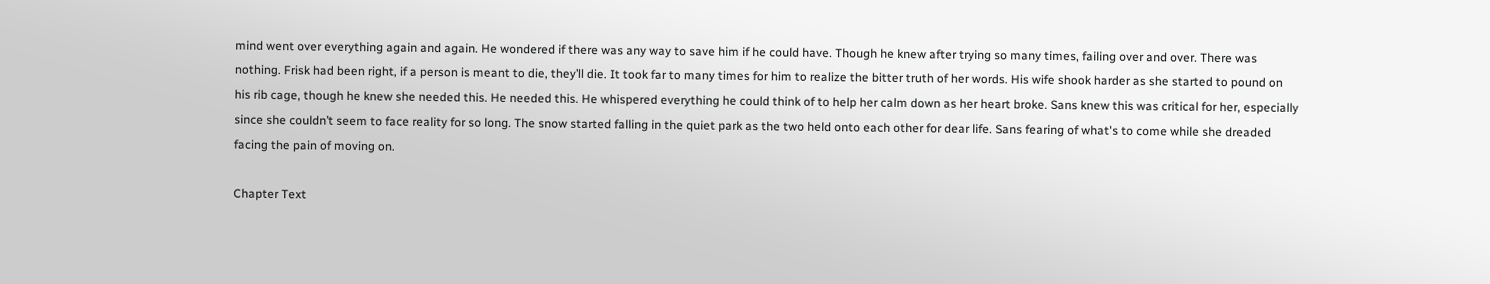mind went over everything again and again. He wondered if there was any way to save him if he could have. Though he knew after trying so many times, failing over and over. There was nothing. Frisk had been right, if a person is meant to die, they’ll die. It took far to many times for him to realize the bitter truth of her words. His wife shook harder as she started to pound on his rib cage, though he knew she needed this. He needed this. He whispered everything he could think of to help her calm down as her heart broke. Sans knew this was critical for her, especially since she couldn’t seem to face reality for so long. The snow started falling in the quiet park as the two held onto each other for dear life. Sans fearing of what's to come while she dreaded facing the pain of moving on.

Chapter Text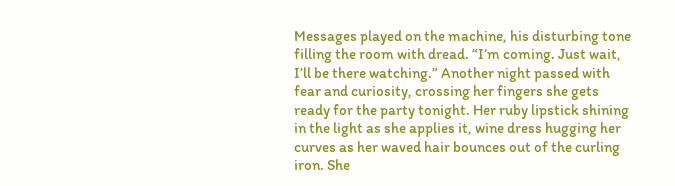Messages played on the machine, his disturbing tone filling the room with dread. “I’m coming. Just wait, I’ll be there watching.” Another night passed with fear and curiosity, crossing her fingers she gets ready for the party tonight. Her ruby lipstick shining in the light as she applies it, wine dress hugging her curves as her waved hair bounces out of the curling iron. She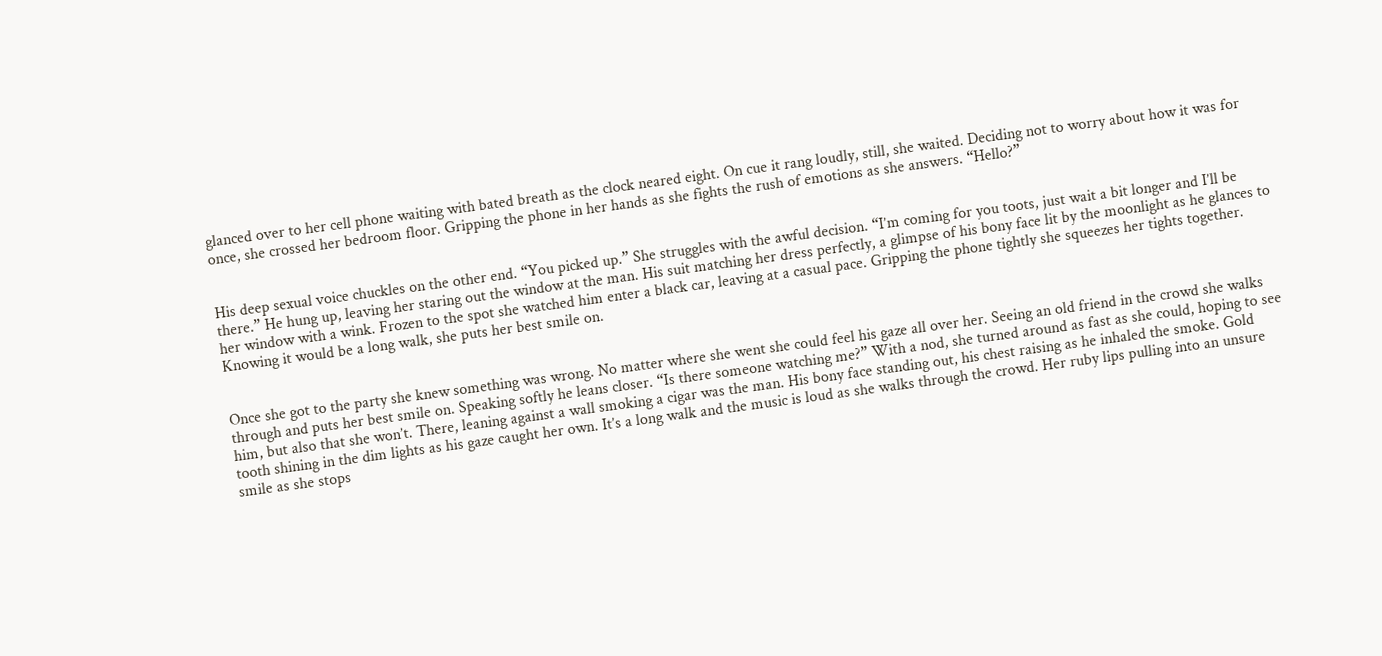glanced over to her cell phone waiting with bated breath as the clock neared eight. On cue it rang loudly, still, she waited. Deciding not to worry about how it was for once, she crossed her bedroom floor. Gripping the phone in her hands as she fights the rush of emotions as she answers. “Hello?”


His deep sexual voice chuckles on the other end. “You picked up.” She struggles with the awful decision. “I’m coming for you toots, just wait a bit longer and I’ll be there.” He hung up, leaving her staring out the window at the man. His suit matching her dress perfectly, a glimpse of his bony face lit by the moonlight as he glances to her window with a wink. Frozen to the spot she watched him enter a black car, leaving at a casual pace. Gripping the phone tightly she squeezes her tights together. Knowing it would be a long walk, she puts her best smile on.


Once she got to the party she knew something was wrong. No matter where she went she could feel his gaze all over her. Seeing an old friend in the crowd she walks through and puts her best smile on. Speaking softly he leans closer. “Is there someone watching me?” With a nod, she turned around as fast as she could, hoping to see him, but also that she won’t. There, leaning against a wall smoking a cigar was the man. His bony face standing out, his chest raising as he inhaled the smoke. Gold tooth shining in the dim lights as his gaze caught her own. It’s a long walk and the music is loud as she walks through the crowd. Her ruby lips pulling into an unsure smile as she stops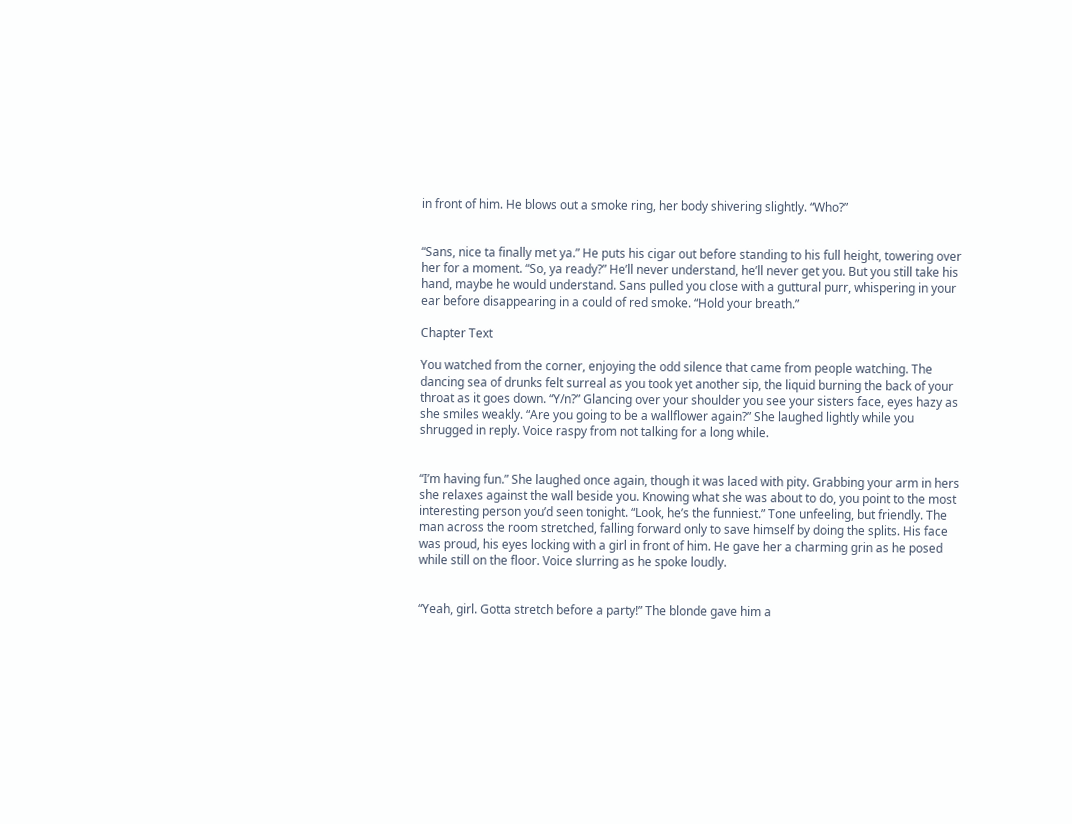in front of him. He blows out a smoke ring, her body shivering slightly. “Who?”


“Sans, nice ta finally met ya.” He puts his cigar out before standing to his full height, towering over her for a moment. “So, ya ready?” He’ll never understand, he’ll never get you. But you still take his hand, maybe he would understand. Sans pulled you close with a guttural purr, whispering in your ear before disappearing in a could of red smoke. “Hold your breath.”

Chapter Text

You watched from the corner, enjoying the odd silence that came from people watching. The dancing sea of drunks felt surreal as you took yet another sip, the liquid burning the back of your throat as it goes down. “Y/n?” Glancing over your shoulder you see your sisters face, eyes hazy as she smiles weakly. “Are you going to be a wallflower again?” She laughed lightly while you shrugged in reply. Voice raspy from not talking for a long while.


“I’m having fun.” She laughed once again, though it was laced with pity. Grabbing your arm in hers she relaxes against the wall beside you. Knowing what she was about to do, you point to the most interesting person you’d seen tonight. “Look, he’s the funniest.” Tone unfeeling, but friendly. The man across the room stretched, falling forward only to save himself by doing the splits. His face was proud, his eyes locking with a girl in front of him. He gave her a charming grin as he posed while still on the floor. Voice slurring as he spoke loudly.


“Yeah, girl. Gotta stretch before a party!” The blonde gave him a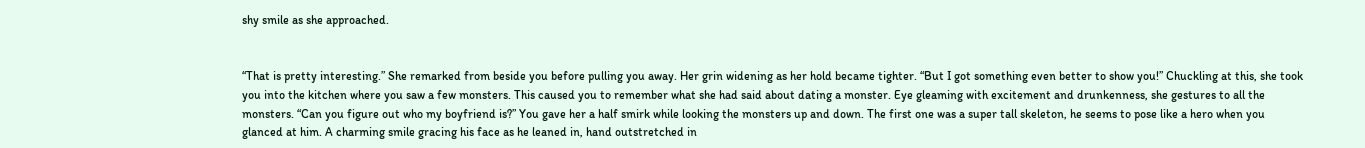shy smile as she approached.


“That is pretty interesting.” She remarked from beside you before pulling you away. Her grin widening as her hold became tighter. “But I got something even better to show you!” Chuckling at this, she took you into the kitchen where you saw a few monsters. This caused you to remember what she had said about dating a monster. Eye gleaming with excitement and drunkenness, she gestures to all the monsters. “Can you figure out who my boyfriend is?” You gave her a half smirk while looking the monsters up and down. The first one was a super tall skeleton, he seems to pose like a hero when you glanced at him. A charming smile gracing his face as he leaned in, hand outstretched in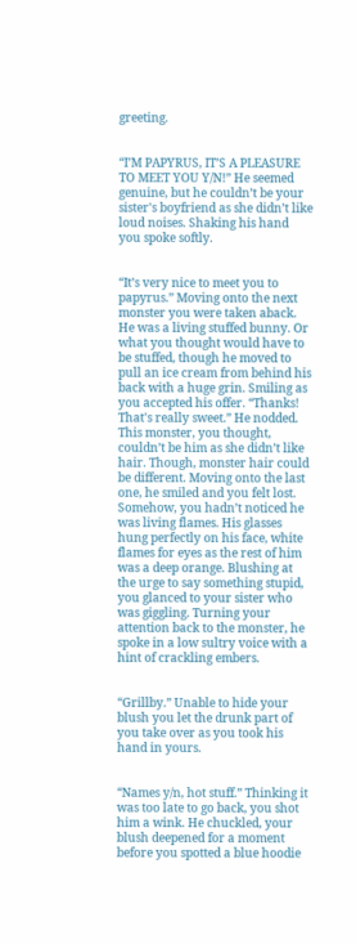greeting.


“I’M PAPYRUS, IT’S A PLEASURE TO MEET YOU Y/N!” He seemed genuine, but he couldn’t be your sister's boyfriend as she didn’t like loud noises. Shaking his hand you spoke softly.


“It’s very nice to meet you to papyrus.” Moving onto the next monster you were taken aback. He was a living stuffed bunny. Or what you thought would have to be stuffed, though he moved to pull an ice cream from behind his back with a huge grin. Smiling as you accepted his offer. “Thanks! That's really sweet.” He nodded. This monster, you thought, couldn’t be him as she didn’t like hair. Though, monster hair could be different. Moving onto the last one, he smiled and you felt lost. Somehow, you hadn’t noticed he was living flames. His glasses hung perfectly on his face, white flames for eyes as the rest of him was a deep orange. Blushing at the urge to say something stupid, you glanced to your sister who was giggling. Turning your attention back to the monster, he spoke in a low sultry voice with a hint of crackling embers.


“Grillby.” Unable to hide your blush you let the drunk part of you take over as you took his hand in yours.


“Names y/n, hot stuff.” Thinking it was too late to go back, you shot him a wink. He chuckled, your blush deepened for a moment before you spotted a blue hoodie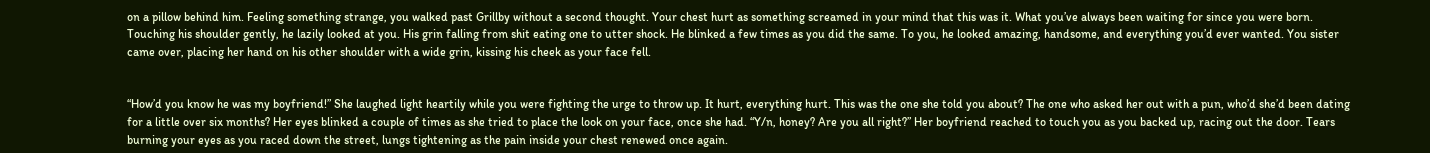on a pillow behind him. Feeling something strange, you walked past Grillby without a second thought. Your chest hurt as something screamed in your mind that this was it. What you’ve always been waiting for since you were born. Touching his shoulder gently, he lazily looked at you. His grin falling from shit eating one to utter shock. He blinked a few times as you did the same. To you, he looked amazing, handsome, and everything you’d ever wanted. You sister came over, placing her hand on his other shoulder with a wide grin, kissing his cheek as your face fell.


“How’d you know he was my boyfriend!” She laughed light heartily while you were fighting the urge to throw up. It hurt, everything hurt. This was the one she told you about? The one who asked her out with a pun, who’d she’d been dating for a little over six months? Her eyes blinked a couple of times as she tried to place the look on your face, once she had. “Y/n, honey? Are you all right?” Her boyfriend reached to touch you as you backed up, racing out the door. Tears burning your eyes as you raced down the street, lungs tightening as the pain inside your chest renewed once again.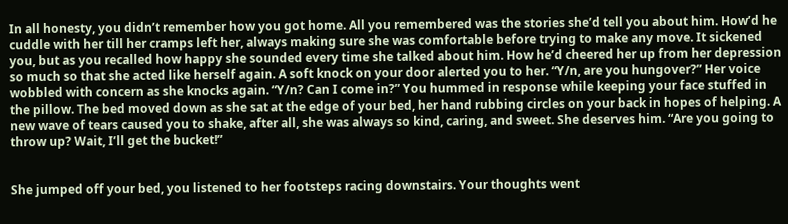In all honesty, you didn’t remember how you got home. All you remembered was the stories she’d tell you about him. How’d he cuddle with her till her cramps left her, always making sure she was comfortable before trying to make any move. It sickened you, but as you recalled how happy she sounded every time she talked about him. How he’d cheered her up from her depression so much so that she acted like herself again. A soft knock on your door alerted you to her. “Y/n, are you hungover?” Her voice wobbled with concern as she knocks again. “Y/n? Can I come in?” You hummed in response while keeping your face stuffed in the pillow. The bed moved down as she sat at the edge of your bed, her hand rubbing circles on your back in hopes of helping. A new wave of tears caused you to shake, after all, she was always so kind, caring, and sweet. She deserves him. “Are you going to throw up? Wait, I’ll get the bucket!”


She jumped off your bed, you listened to her footsteps racing downstairs. Your thoughts went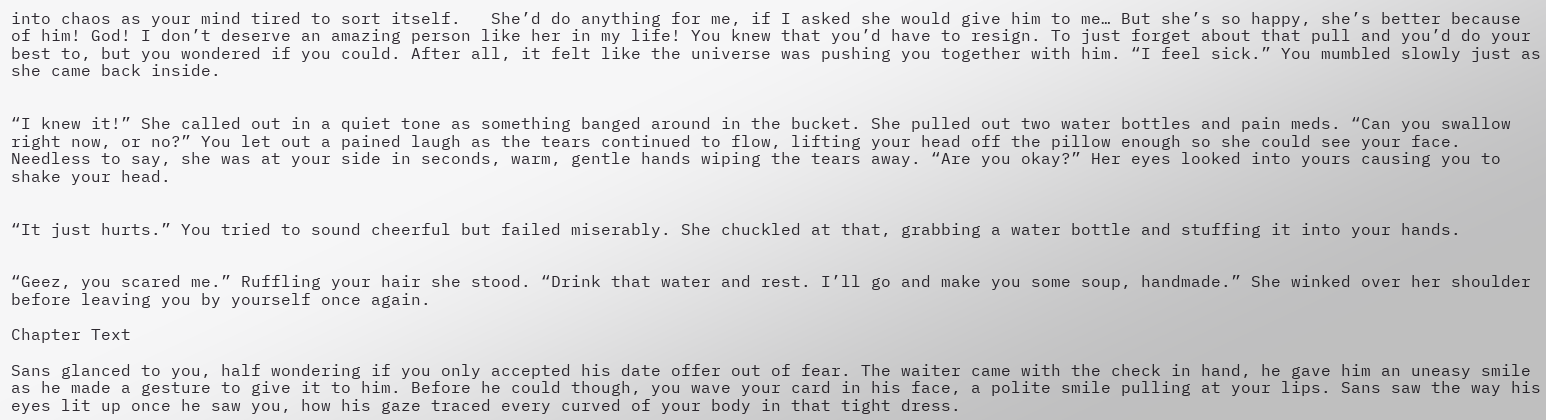into chaos as your mind tired to sort itself.   She’d do anything for me, if I asked she would give him to me… But she’s so happy, she’s better because of him! God! I don’t deserve an amazing person like her in my life! You knew that you’d have to resign. To just forget about that pull and you’d do your best to, but you wondered if you could. After all, it felt like the universe was pushing you together with him. “I feel sick.” You mumbled slowly just as she came back inside.


“I knew it!” She called out in a quiet tone as something banged around in the bucket. She pulled out two water bottles and pain meds. “Can you swallow right now, or no?” You let out a pained laugh as the tears continued to flow, lifting your head off the pillow enough so she could see your face. Needless to say, she was at your side in seconds, warm, gentle hands wiping the tears away. “Are you okay?” Her eyes looked into yours causing you to shake your head.


“It just hurts.” You tried to sound cheerful but failed miserably. She chuckled at that, grabbing a water bottle and stuffing it into your hands.


“Geez, you scared me.” Ruffling your hair she stood. “Drink that water and rest. I’ll go and make you some soup, handmade.” She winked over her shoulder before leaving you by yourself once again.

Chapter Text

Sans glanced to you, half wondering if you only accepted his date offer out of fear. The waiter came with the check in hand, he gave him an uneasy smile as he made a gesture to give it to him. Before he could though, you wave your card in his face, a polite smile pulling at your lips. Sans saw the way his eyes lit up once he saw you, how his gaze traced every curved of your body in that tight dress.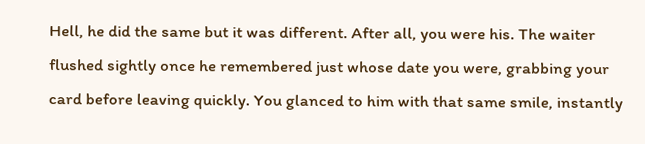Hell, he did the same but it was different. After all, you were his. The waiter flushed sightly once he remembered just whose date you were, grabbing your card before leaving quickly. You glanced to him with that same smile, instantly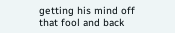getting his mind off that fool and back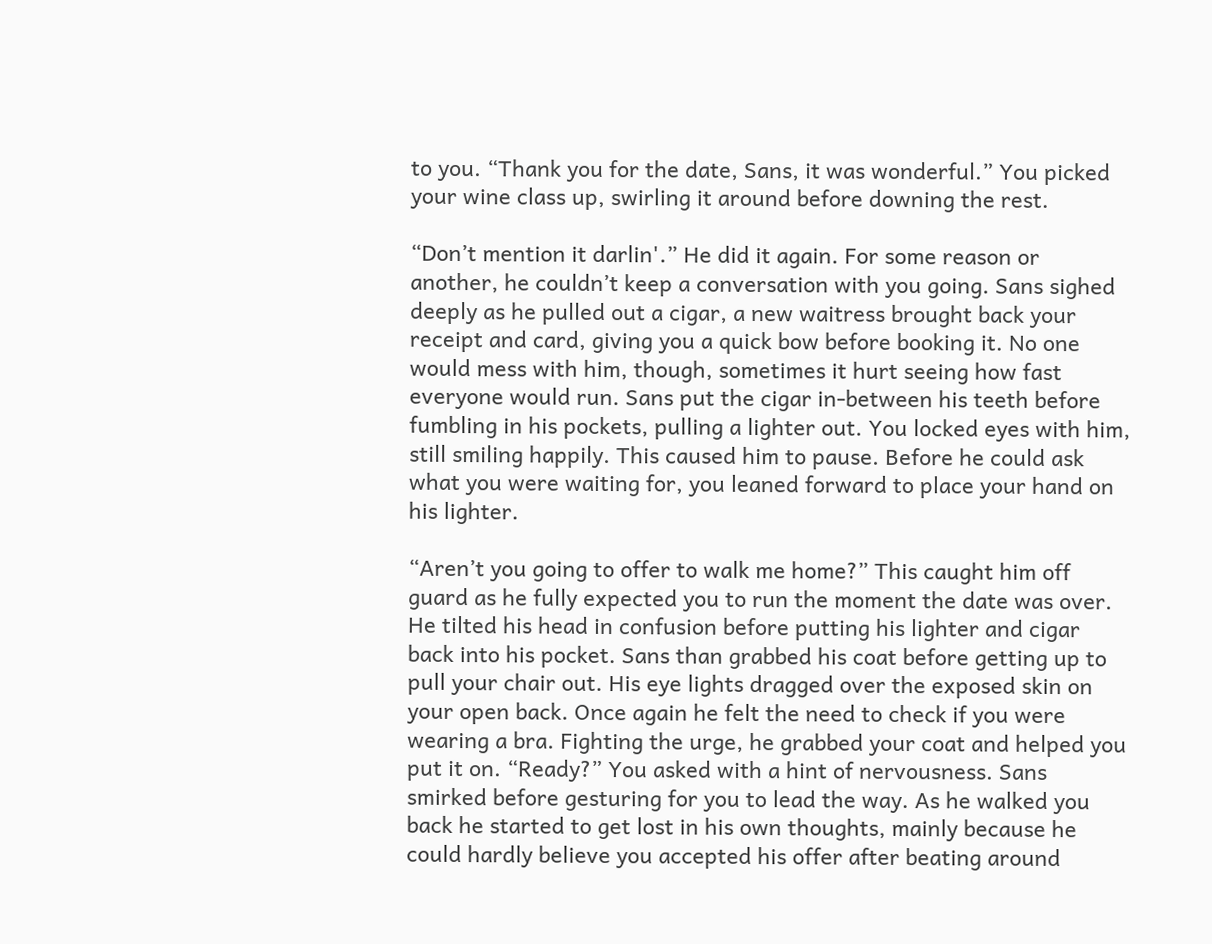to you. “Thank you for the date, Sans, it was wonderful.” You picked your wine class up, swirling it around before downing the rest.

“Don’t mention it darlin'.” He did it again. For some reason or another, he couldn’t keep a conversation with you going. Sans sighed deeply as he pulled out a cigar, a new waitress brought back your receipt and card, giving you a quick bow before booking it. No one would mess with him, though, sometimes it hurt seeing how fast everyone would run. Sans put the cigar in-between his teeth before fumbling in his pockets, pulling a lighter out. You locked eyes with him, still smiling happily. This caused him to pause. Before he could ask what you were waiting for, you leaned forward to place your hand on his lighter.

“Aren’t you going to offer to walk me home?” This caught him off guard as he fully expected you to run the moment the date was over. He tilted his head in confusion before putting his lighter and cigar back into his pocket. Sans than grabbed his coat before getting up to pull your chair out. His eye lights dragged over the exposed skin on your open back. Once again he felt the need to check if you were wearing a bra. Fighting the urge, he grabbed your coat and helped you put it on. “Ready?” You asked with a hint of nervousness. Sans smirked before gesturing for you to lead the way. As he walked you back he started to get lost in his own thoughts, mainly because he could hardly believe you accepted his offer after beating around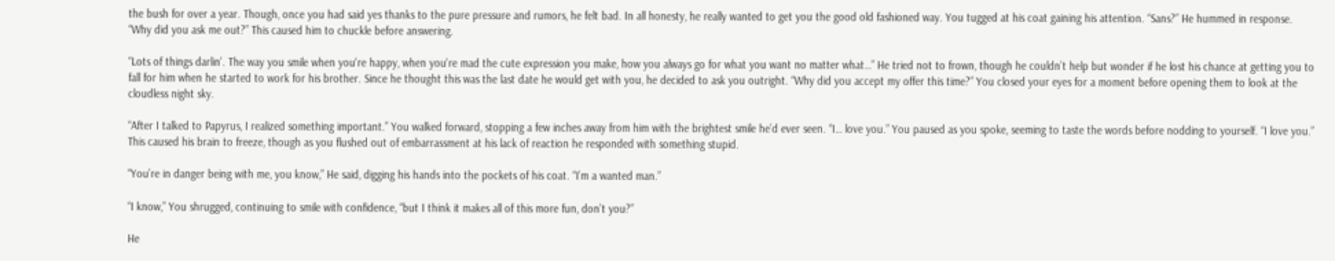the bush for over a year. Though, once you had said yes thanks to the pure pressure and rumors, he felt bad. In all honesty, he really wanted to get you the good old fashioned way. You tugged at his coat gaining his attention. “Sans?” He hummed in response. “Why did you ask me out?” This caused him to chuckle before answering.

“Lots of things darlin'. The way you smile when you're happy, when you're mad the cute expression you make, how you always go for what you want no matter what…” He tried not to frown, though he couldn’t help but wonder if he lost his chance at getting you to fall for him when he started to work for his brother. Since he thought this was the last date he would get with you, he decided to ask you outright. “Why did you accept my offer this time?” You closed your eyes for a moment before opening them to look at the cloudless night sky.

“After I talked to Papyrus, I realized something important.” You walked forward, stopping a few inches away from him with the brightest smile he’d ever seen. “I… love you.” You paused as you spoke, seeming to taste the words before nodding to yourself. “I love you.” This caused his brain to freeze, though as you flushed out of embarrassment at his lack of reaction he responded with something stupid.

“You’re in danger being with me, you know,” He said, digging his hands into the pockets of his coat. “I’m a wanted man.”

“I know,” You shrugged, continuing to smile with confidence, “but I think it makes all of this more fun, don’t you?”

He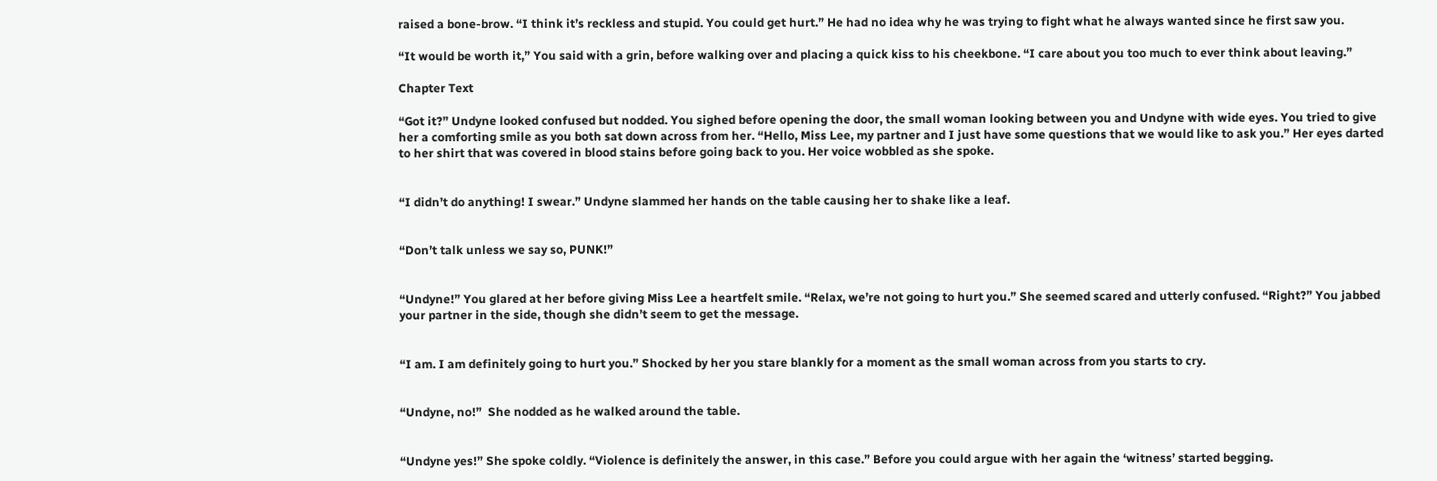raised a bone-brow. “I think it’s reckless and stupid. You could get hurt.” He had no idea why he was trying to fight what he always wanted since he first saw you.

“It would be worth it,” You said with a grin, before walking over and placing a quick kiss to his cheekbone. “I care about you too much to ever think about leaving.”

Chapter Text

“Got it?” Undyne looked confused but nodded. You sighed before opening the door, the small woman looking between you and Undyne with wide eyes. You tried to give her a comforting smile as you both sat down across from her. “Hello, Miss Lee, my partner and I just have some questions that we would like to ask you.” Her eyes darted to her shirt that was covered in blood stains before going back to you. Her voice wobbled as she spoke.


“I didn’t do anything! I swear.” Undyne slammed her hands on the table causing her to shake like a leaf.


“Don’t talk unless we say so, PUNK!”


“Undyne!” You glared at her before giving Miss Lee a heartfelt smile. “Relax, we’re not going to hurt you.” She seemed scared and utterly confused. “Right?” You jabbed your partner in the side, though she didn’t seem to get the message.


“I am. I am definitely going to hurt you.” Shocked by her you stare blankly for a moment as the small woman across from you starts to cry.


“Undyne, no!”  She nodded as he walked around the table.


“Undyne yes!” She spoke coldly. “Violence is definitely the answer, in this case.” Before you could argue with her again the ‘witness’ started begging.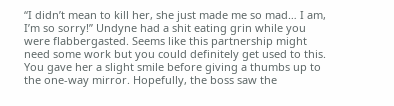“I didn’t mean to kill her, she just made me so mad… I am, I’m so sorry!” Undyne had a shit eating grin while you were flabbergasted. Seems like this partnership might need some work but you could definitely get used to this. You gave her a slight smile before giving a thumbs up to the one-way mirror. Hopefully, the boss saw the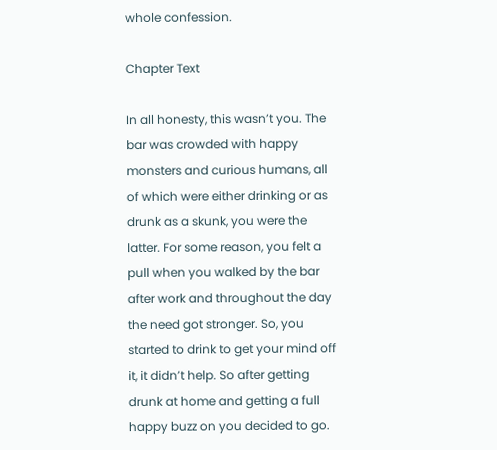whole confession.

Chapter Text

In all honesty, this wasn’t you. The bar was crowded with happy monsters and curious humans, all of which were either drinking or as drunk as a skunk, you were the latter. For some reason, you felt a pull when you walked by the bar after work and throughout the day the need got stronger. So, you started to drink to get your mind off it, it didn’t help. So after getting drunk at home and getting a full happy buzz on you decided to go.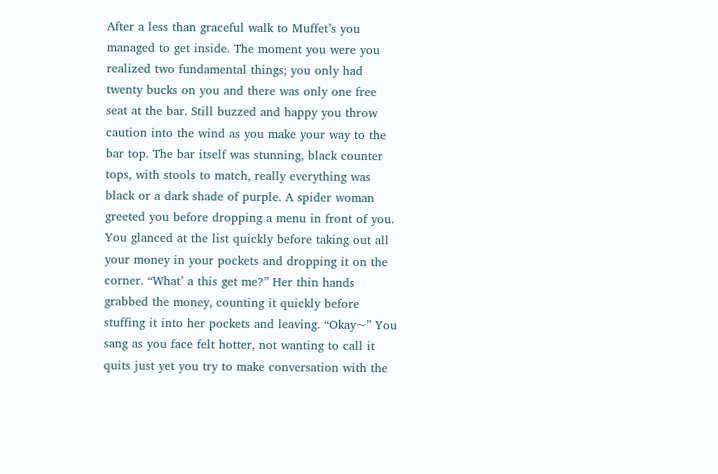After a less than graceful walk to Muffet’s you managed to get inside. The moment you were you realized two fundamental things; you only had twenty bucks on you and there was only one free seat at the bar. Still buzzed and happy you throw caution into the wind as you make your way to the bar top. The bar itself was stunning, black counter tops, with stools to match, really everything was black or a dark shade of purple. A spider woman greeted you before dropping a menu in front of you. You glanced at the list quickly before taking out all your money in your pockets and dropping it on the corner. “What’ a this get me?” Her thin hands grabbed the money, counting it quickly before stuffing it into her pockets and leaving. “Okay~” You sang as you face felt hotter, not wanting to call it quits just yet you try to make conversation with the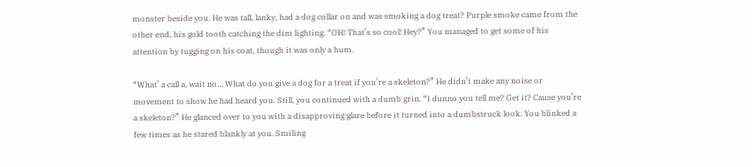monster beside you. He was tall, lanky, had a dog collar on and was smoking a dog treat? Purple smoke came from the other end, his gold tooth catching the dim lighting. “OH! That’s so cool! Hey?” You managed to get some of his attention by tugging on his coat, though it was only a hum.

“What’ a call a, wait no… What do you give a dog for a treat if you’re a skeleton?” He didn’t make any noise or movement to show he had heard you. Still, you continued with a dumb grin. “I dunno you tell me? Get it? Cause you’re a skeleton?” He glanced over to you with a disapproving glare before it turned into a dumbstruck look. You blinked a few times as he stared blankly at you. Smiling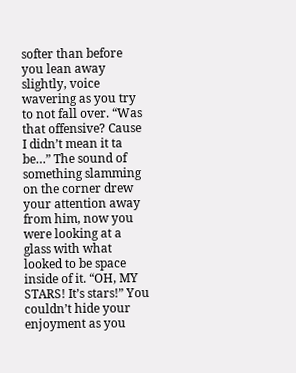softer than before you lean away slightly, voice wavering as you try to not fall over. “Was that offensive? Cause I didn’t mean it ta be…” The sound of something slamming on the corner drew your attention away from him, now you were looking at a glass with what looked to be space inside of it. “OH, MY STARS! It’s stars!” You couldn’t hide your enjoyment as you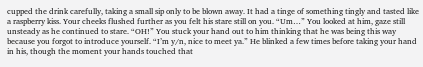cupped the drink carefully, taking a small sip only to be blown away. It had a tinge of something tingly and tasted like a raspberry kiss. Your cheeks flushed further as you felt his stare still on you. “Um…” You looked at him, gaze still unsteady as he continued to stare. “OH!” You stuck your hand out to him thinking that he was being this way because you forgot to introduce yourself. “I’m y/n, nice to meet ya.” He blinked a few times before taking your hand in his, though the moment your hands touched that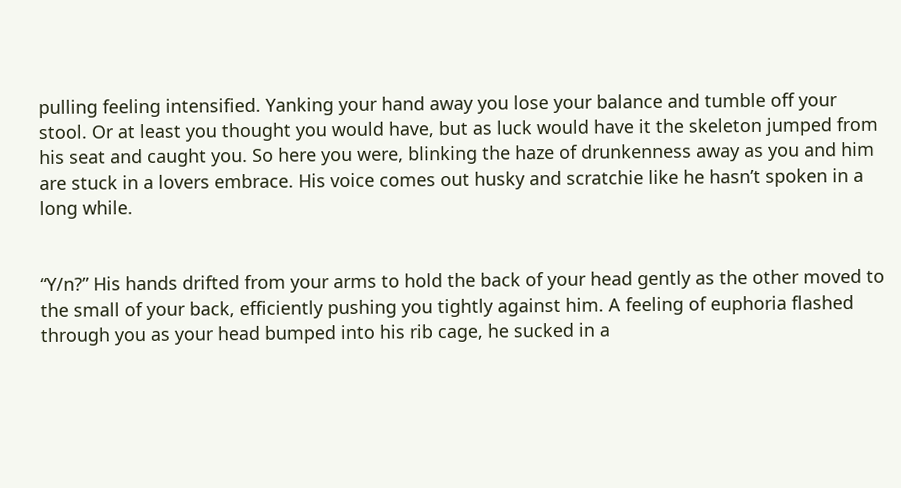pulling feeling intensified. Yanking your hand away you lose your balance and tumble off your stool. Or at least you thought you would have, but as luck would have it the skeleton jumped from his seat and caught you. So here you were, blinking the haze of drunkenness away as you and him are stuck in a lovers embrace. His voice comes out husky and scratchie like he hasn’t spoken in a long while.


“Y/n?” His hands drifted from your arms to hold the back of your head gently as the other moved to the small of your back, efficiently pushing you tightly against him. A feeling of euphoria flashed through you as your head bumped into his rib cage, he sucked in a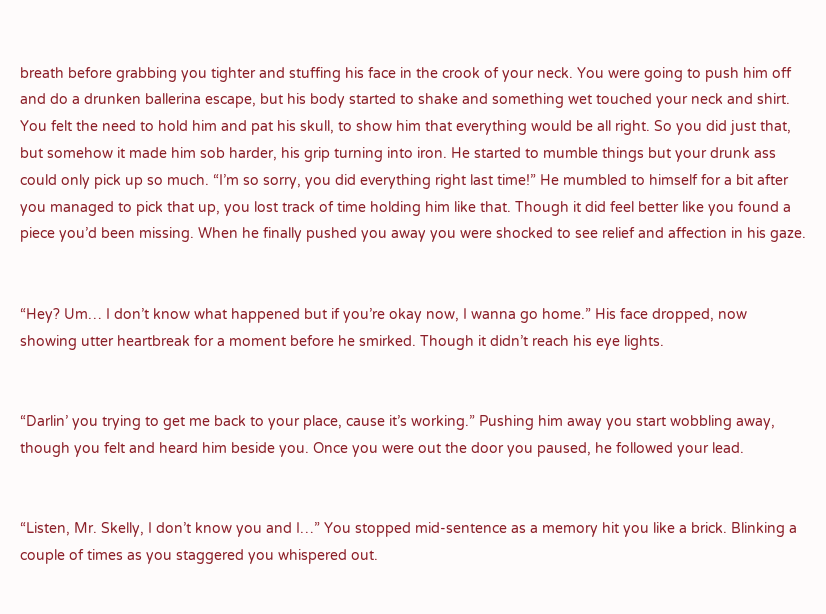breath before grabbing you tighter and stuffing his face in the crook of your neck. You were going to push him off and do a drunken ballerina escape, but his body started to shake and something wet touched your neck and shirt. You felt the need to hold him and pat his skull, to show him that everything would be all right. So you did just that, but somehow it made him sob harder, his grip turning into iron. He started to mumble things but your drunk ass could only pick up so much. “I’m so sorry, you did everything right last time!” He mumbled to himself for a bit after you managed to pick that up, you lost track of time holding him like that. Though it did feel better like you found a piece you’d been missing. When he finally pushed you away you were shocked to see relief and affection in his gaze.


“Hey? Um… I don’t know what happened but if you’re okay now, I wanna go home.” His face dropped, now showing utter heartbreak for a moment before he smirked. Though it didn’t reach his eye lights.


“Darlin’ you trying to get me back to your place, cause it’s working.” Pushing him away you start wobbling away, though you felt and heard him beside you. Once you were out the door you paused, he followed your lead.


“Listen, Mr. Skelly, I don’t know you and I…” You stopped mid-sentence as a memory hit you like a brick. Blinking a couple of times as you staggered you whispered out.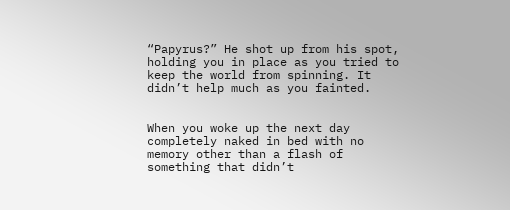“Papyrus?” He shot up from his spot, holding you in place as you tried to keep the world from spinning. It didn’t help much as you fainted.


When you woke up the next day completely naked in bed with no memory other than a flash of something that didn’t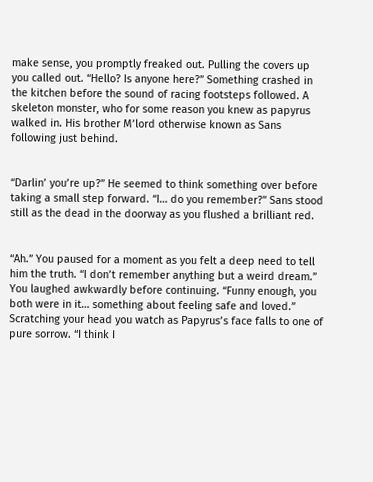make sense, you promptly freaked out. Pulling the covers up you called out. “Hello? Is anyone here?” Something crashed in the kitchen before the sound of racing footsteps followed. A skeleton monster, who for some reason you knew as papyrus walked in. His brother M’lord otherwise known as Sans following just behind.


“Darlin’ you’re up?” He seemed to think something over before taking a small step forward. “I… do you remember?” Sans stood still as the dead in the doorway as you flushed a brilliant red.


“Ah.” You paused for a moment as you felt a deep need to tell him the truth. “I don’t remember anything but a weird dream.” You laughed awkwardly before continuing. “Funny enough, you both were in it… something about feeling safe and loved.” Scratching your head you watch as Papyrus’s face falls to one of pure sorrow. “I think I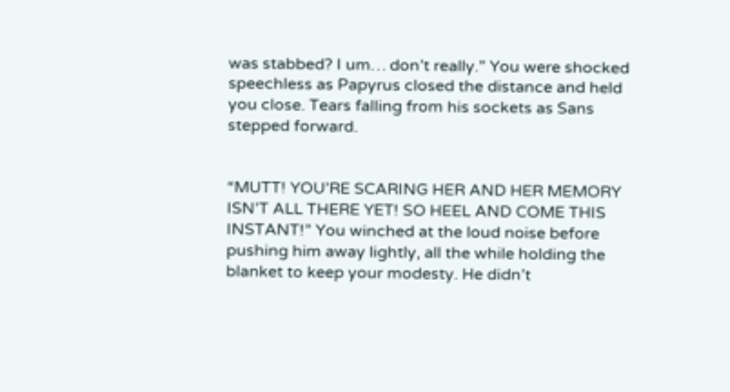was stabbed? I um… don’t really.” You were shocked speechless as Papyrus closed the distance and held you close. Tears falling from his sockets as Sans stepped forward.


“MUTT! YOU’RE SCARING HER AND HER MEMORY ISN’T ALL THERE YET! SO HEEL AND COME THIS INSTANT!” You winched at the loud noise before pushing him away lightly, all the while holding the blanket to keep your modesty. He didn’t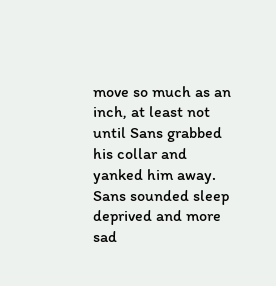move so much as an inch, at least not until Sans grabbed his collar and yanked him away. Sans sounded sleep deprived and more sad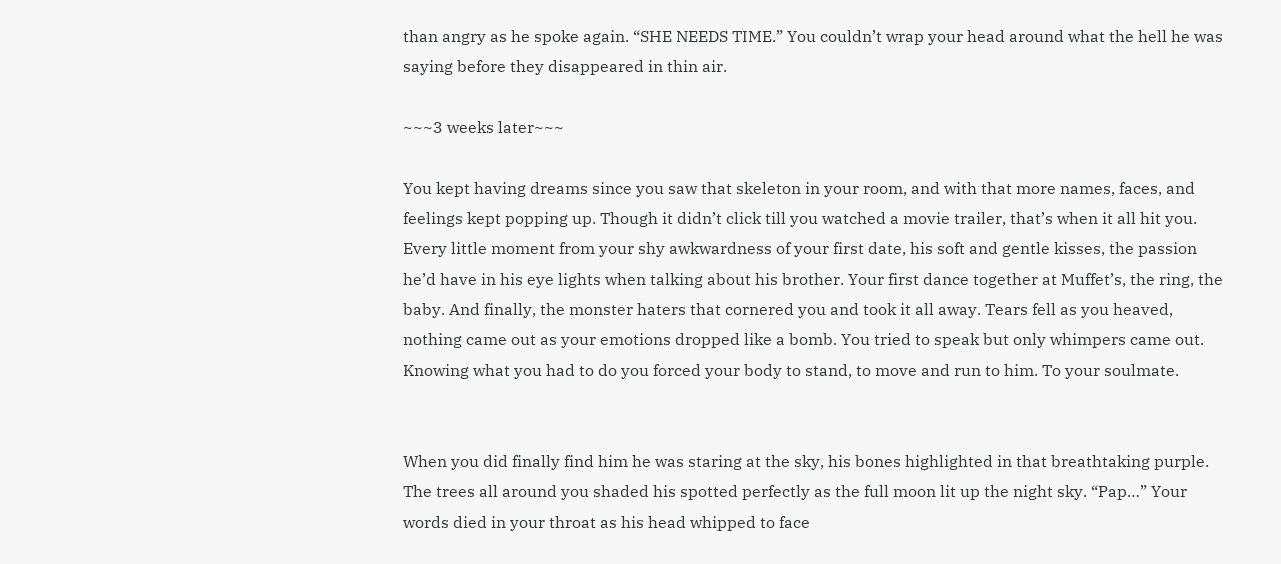than angry as he spoke again. “SHE NEEDS TIME.” You couldn’t wrap your head around what the hell he was saying before they disappeared in thin air.

~~~3 weeks later~~~

You kept having dreams since you saw that skeleton in your room, and with that more names, faces, and feelings kept popping up. Though it didn’t click till you watched a movie trailer, that’s when it all hit you. Every little moment from your shy awkwardness of your first date, his soft and gentle kisses, the passion he’d have in his eye lights when talking about his brother. Your first dance together at Muffet’s, the ring, the baby. And finally, the monster haters that cornered you and took it all away. Tears fell as you heaved, nothing came out as your emotions dropped like a bomb. You tried to speak but only whimpers came out. Knowing what you had to do you forced your body to stand, to move and run to him. To your soulmate.


When you did finally find him he was staring at the sky, his bones highlighted in that breathtaking purple. The trees all around you shaded his spotted perfectly as the full moon lit up the night sky. “Pap…” Your words died in your throat as his head whipped to face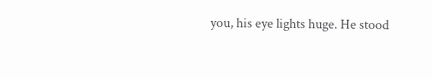you, his eye lights huge. He stood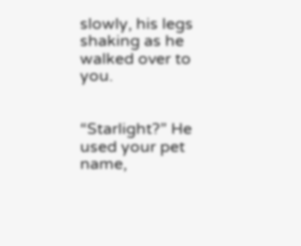slowly, his legs shaking as he walked over to you.


“Starlight?” He used your pet name,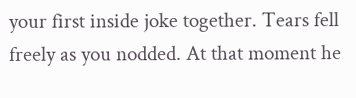your first inside joke together. Tears fell freely as you nodded. At that moment he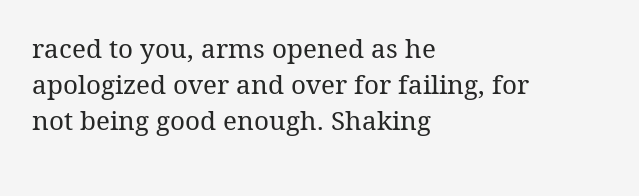raced to you, arms opened as he apologized over and over for failing, for not being good enough. Shaking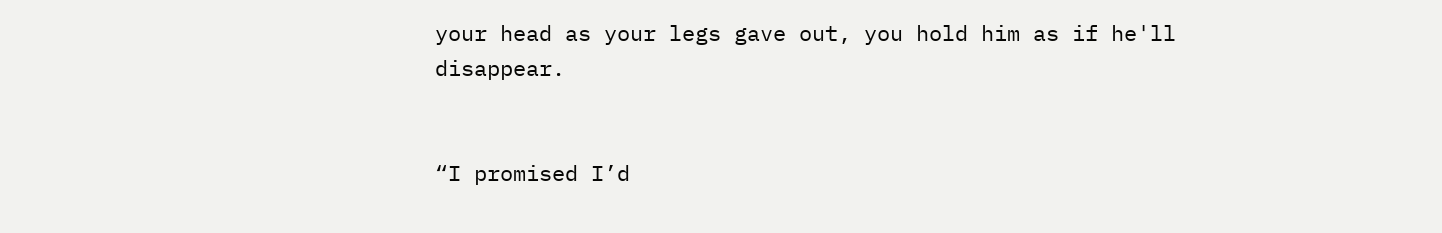your head as your legs gave out, you hold him as if he'll disappear.


“I promised I’d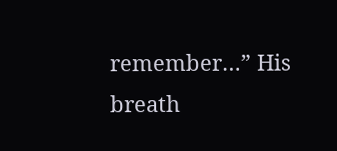remember…” His breath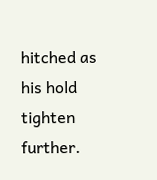hitched as his hold tighten further.